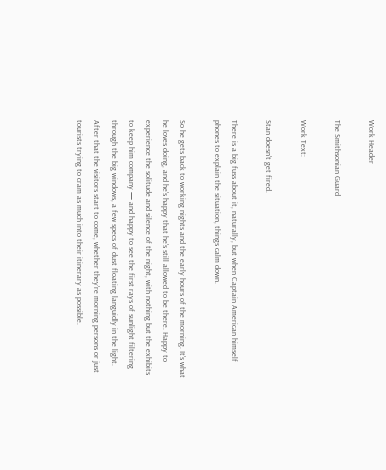Work Header

The Smithsonian Guard

Work Text:

Stan doesn't get fired.

There is a big fuss about it, naturally, but when Captain American himself phones to explain the situation, things calm down.

So he gets back to working nights and the early hours of the morning. It's what he loves doing, and he's happy that he's still allowed to be there. Happy to experience the solitude and silence of the night, with nothing but the exhibits to keep him company — and happy to see the first rays of sunlight filtering through the big windows, a few specs of dust floating languidly in the light. After that the visitors start to come, whether they're morning persons or just tourists trying to cram as much into their itinerary as possible.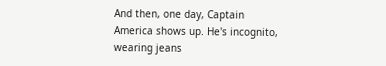And then, one day, Captain America shows up. He's incognito, wearing jeans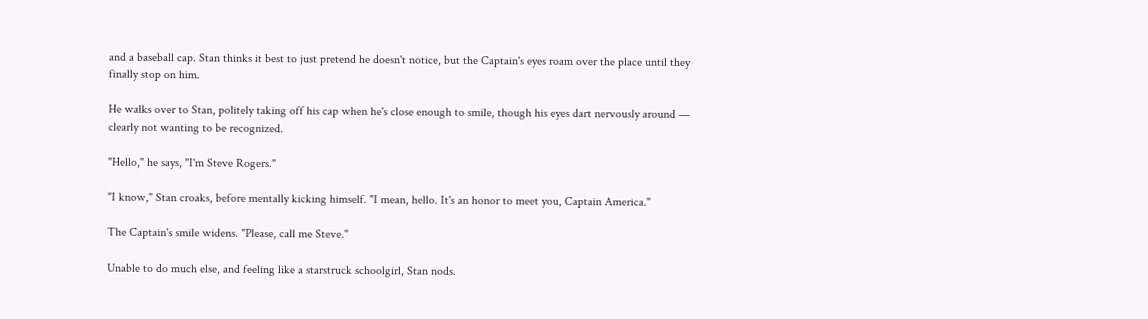and a baseball cap. Stan thinks it best to just pretend he doesn't notice, but the Captain's eyes roam over the place until they finally stop on him.

He walks over to Stan, politely taking off his cap when he's close enough to smile, though his eyes dart nervously around — clearly not wanting to be recognized.

"Hello," he says, "I'm Steve Rogers."

"I know," Stan croaks, before mentally kicking himself. "I mean, hello. It's an honor to meet you, Captain America."

The Captain's smile widens. "Please, call me Steve."

Unable to do much else, and feeling like a starstruck schoolgirl, Stan nods.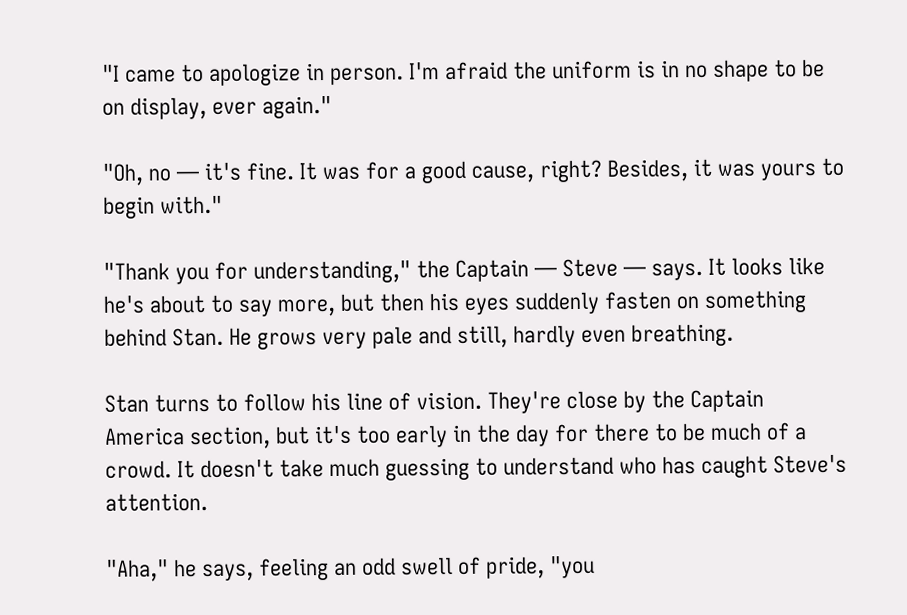"I came to apologize in person. I'm afraid the uniform is in no shape to be on display, ever again."

"Oh, no — it's fine. It was for a good cause, right? Besides, it was yours to begin with."

"Thank you for understanding," the Captain — Steve — says. It looks like he's about to say more, but then his eyes suddenly fasten on something behind Stan. He grows very pale and still, hardly even breathing.

Stan turns to follow his line of vision. They're close by the Captain America section, but it's too early in the day for there to be much of a crowd. It doesn't take much guessing to understand who has caught Steve's attention.

"Aha," he says, feeling an odd swell of pride, "you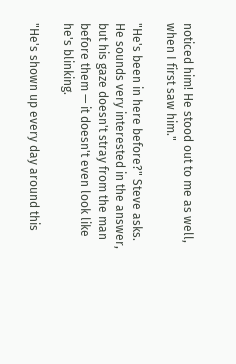noticed him! He stood out to me as well, when I first saw him."

"He's been in here before?" Steve asks. He sounds very interested in the answer, but his gaze doesn't stray from the man before them — it doesn't even look like he's blinking.

"He's shown up every day around this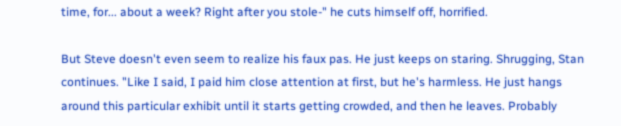time, for... about a week? Right after you stole-" he cuts himself off, horrified.

But Steve doesn't even seem to realize his faux pas. He just keeps on staring. Shrugging, Stan continues. "Like I said, I paid him close attention at first, but he's harmless. He just hangs around this particular exhibit until it starts getting crowded, and then he leaves. Probably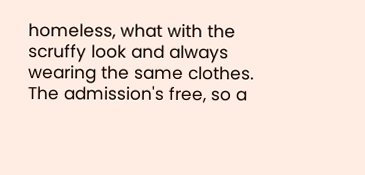homeless, what with the scruffy look and always wearing the same clothes. The admission's free, so a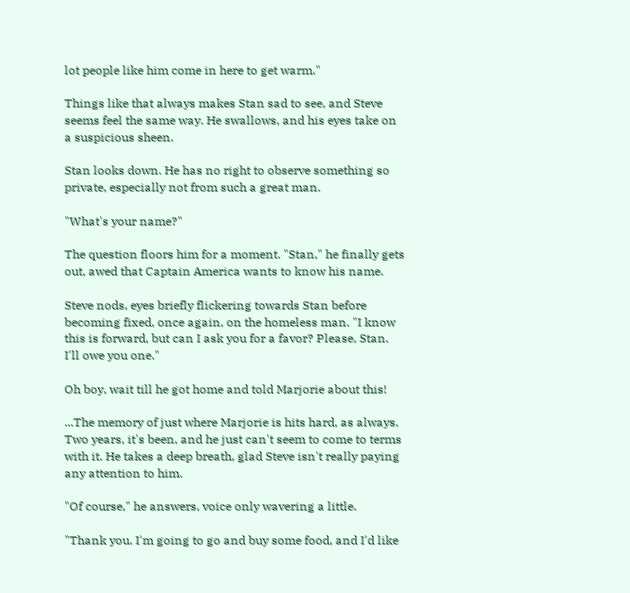lot people like him come in here to get warm."

Things like that always makes Stan sad to see, and Steve seems feel the same way. He swallows, and his eyes take on a suspicious sheen.

Stan looks down. He has no right to observe something so private, especially not from such a great man.

"What's your name?"

The question floors him for a moment. "Stan," he finally gets out, awed that Captain America wants to know his name.

Steve nods, eyes briefly flickering towards Stan before becoming fixed, once again, on the homeless man. "I know this is forward, but can I ask you for a favor? Please, Stan. I'll owe you one."

Oh boy, wait till he got home and told Marjorie about this!

...The memory of just where Marjorie is hits hard, as always. Two years, it's been, and he just can't seem to come to terms with it. He takes a deep breath, glad Steve isn't really paying any attention to him.

"Of course," he answers, voice only wavering a little.

"Thank you. I'm going to go and buy some food, and I'd like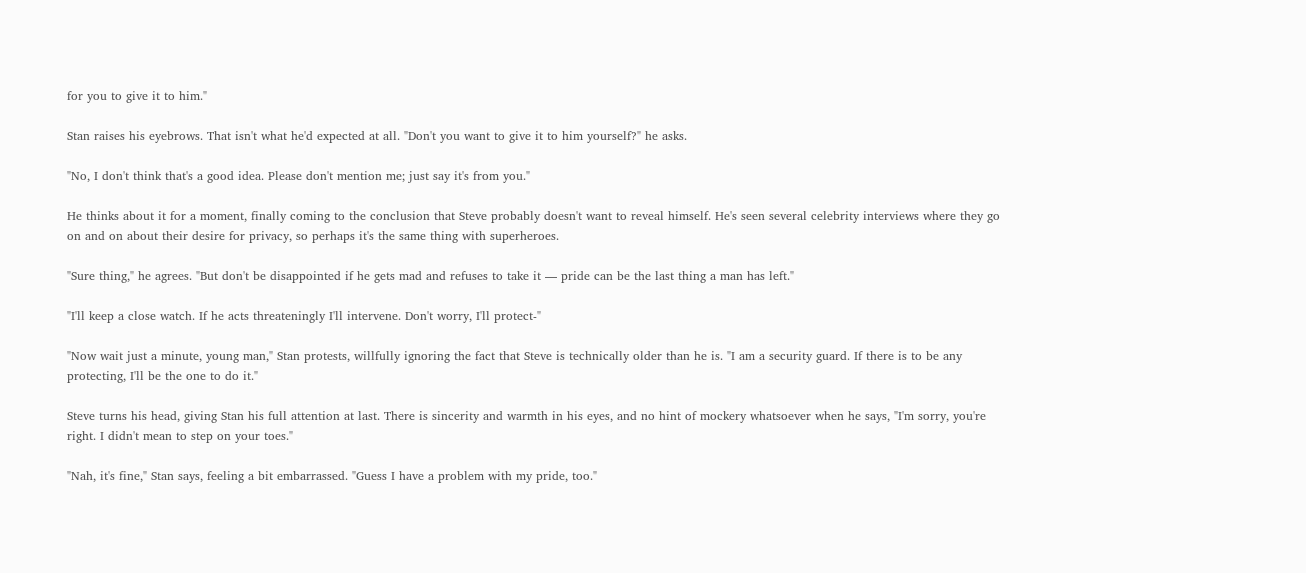for you to give it to him."

Stan raises his eyebrows. That isn't what he'd expected at all. "Don't you want to give it to him yourself?" he asks.

"No, I don't think that's a good idea. Please don't mention me; just say it's from you."

He thinks about it for a moment, finally coming to the conclusion that Steve probably doesn't want to reveal himself. He's seen several celebrity interviews where they go on and on about their desire for privacy, so perhaps it's the same thing with superheroes.

"Sure thing," he agrees. "But don't be disappointed if he gets mad and refuses to take it — pride can be the last thing a man has left."

"I'll keep a close watch. If he acts threateningly I'll intervene. Don't worry, I'll protect-"

"Now wait just a minute, young man," Stan protests, willfully ignoring the fact that Steve is technically older than he is. "I am a security guard. If there is to be any protecting, I'll be the one to do it."

Steve turns his head, giving Stan his full attention at last. There is sincerity and warmth in his eyes, and no hint of mockery whatsoever when he says, "I'm sorry, you're right. I didn't mean to step on your toes."

"Nah, it's fine," Stan says, feeling a bit embarrassed. "Guess I have a problem with my pride, too."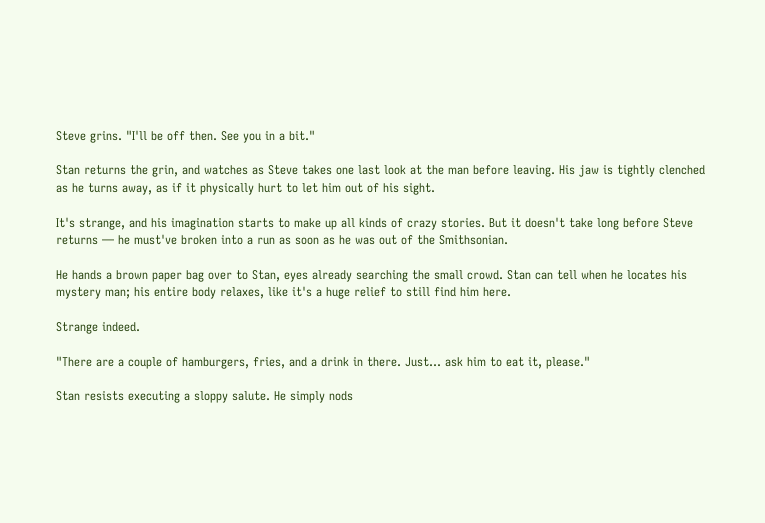Steve grins. "I'll be off then. See you in a bit."

Stan returns the grin, and watches as Steve takes one last look at the man before leaving. His jaw is tightly clenched as he turns away, as if it physically hurt to let him out of his sight.

It's strange, and his imagination starts to make up all kinds of crazy stories. But it doesn't take long before Steve returns — he must've broken into a run as soon as he was out of the Smithsonian.

He hands a brown paper bag over to Stan, eyes already searching the small crowd. Stan can tell when he locates his mystery man; his entire body relaxes, like it's a huge relief to still find him here.

Strange indeed.

"There are a couple of hamburgers, fries, and a drink in there. Just... ask him to eat it, please."

Stan resists executing a sloppy salute. He simply nods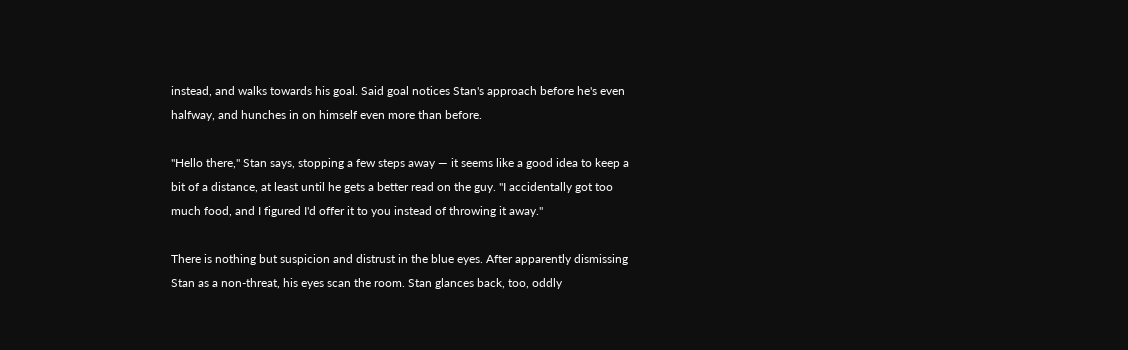instead, and walks towards his goal. Said goal notices Stan's approach before he's even halfway, and hunches in on himself even more than before.

"Hello there," Stan says, stopping a few steps away — it seems like a good idea to keep a bit of a distance, at least until he gets a better read on the guy. "I accidentally got too much food, and I figured I'd offer it to you instead of throwing it away."

There is nothing but suspicion and distrust in the blue eyes. After apparently dismissing Stan as a non-threat, his eyes scan the room. Stan glances back, too, oddly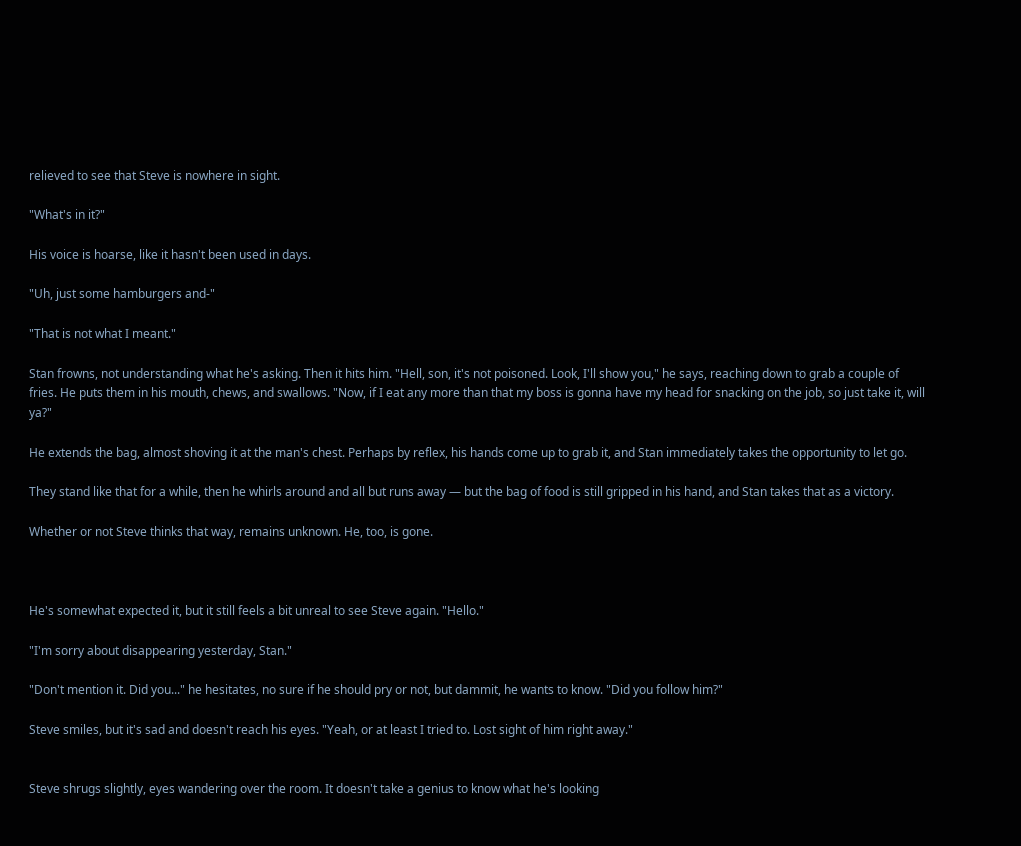relieved to see that Steve is nowhere in sight.

"What's in it?"

His voice is hoarse, like it hasn't been used in days.

"Uh, just some hamburgers and-"

"That is not what I meant."

Stan frowns, not understanding what he's asking. Then it hits him. "Hell, son, it's not poisoned. Look, I'll show you," he says, reaching down to grab a couple of fries. He puts them in his mouth, chews, and swallows. "Now, if I eat any more than that my boss is gonna have my head for snacking on the job, so just take it, will ya?"

He extends the bag, almost shoving it at the man's chest. Perhaps by reflex, his hands come up to grab it, and Stan immediately takes the opportunity to let go.

They stand like that for a while, then he whirls around and all but runs away — but the bag of food is still gripped in his hand, and Stan takes that as a victory.

Whether or not Steve thinks that way, remains unknown. He, too, is gone.



He's somewhat expected it, but it still feels a bit unreal to see Steve again. "Hello."

"I'm sorry about disappearing yesterday, Stan."

"Don't mention it. Did you..." he hesitates, no sure if he should pry or not, but dammit, he wants to know. "Did you follow him?"

Steve smiles, but it's sad and doesn't reach his eyes. "Yeah, or at least I tried to. Lost sight of him right away."


Steve shrugs slightly, eyes wandering over the room. It doesn't take a genius to know what he's looking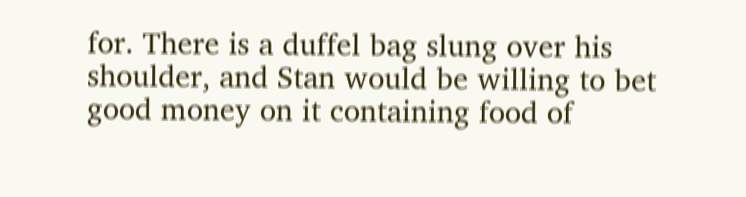for. There is a duffel bag slung over his shoulder, and Stan would be willing to bet good money on it containing food of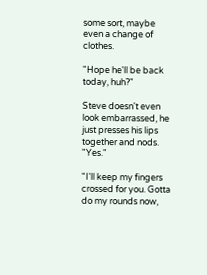some sort, maybe even a change of clothes.

"Hope he'll be back today, huh?"

Steve doesn't even look embarrassed, he just presses his lips together and nods. "Yes."

"I'll keep my fingers crossed for you. Gotta do my rounds now,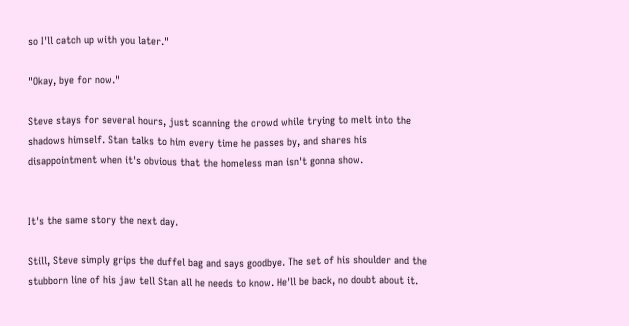so I'll catch up with you later."

"Okay, bye for now."

Steve stays for several hours, just scanning the crowd while trying to melt into the shadows himself. Stan talks to him every time he passes by, and shares his disappointment when it's obvious that the homeless man isn't gonna show.


It's the same story the next day.

Still, Steve simply grips the duffel bag and says goodbye. The set of his shoulder and the stubborn line of his jaw tell Stan all he needs to know. He'll be back, no doubt about it.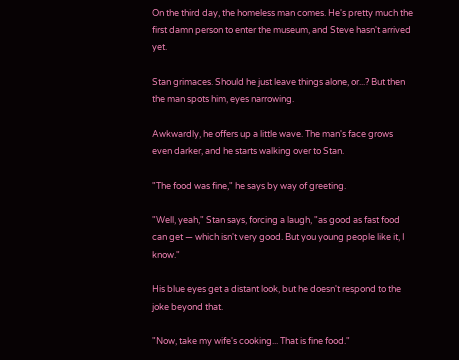On the third day, the homeless man comes. He's pretty much the first damn person to enter the museum, and Steve hasn't arrived yet.

Stan grimaces. Should he just leave things alone, or...? But then the man spots him, eyes narrowing.

Awkwardly, he offers up a little wave. The man's face grows even darker, and he starts walking over to Stan.

"The food was fine," he says by way of greeting.

"Well, yeah," Stan says, forcing a laugh, "as good as fast food can get — which isn't very good. But you young people like it, I know."

His blue eyes get a distant look, but he doesn't respond to the joke beyond that.

"Now, take my wife's cooking... That is fine food."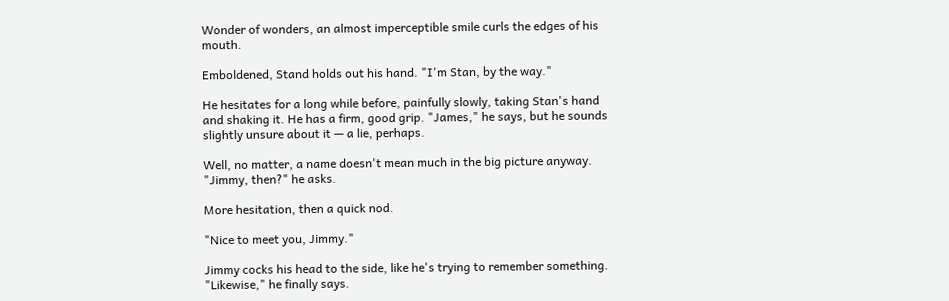Wonder of wonders, an almost imperceptible smile curls the edges of his mouth.

Emboldened, Stand holds out his hand. "I'm Stan, by the way."

He hesitates for a long while before, painfully slowly, taking Stan's hand and shaking it. He has a firm, good grip. "James," he says, but he sounds slightly unsure about it — a lie, perhaps.

Well, no matter, a name doesn't mean much in the big picture anyway. "Jimmy, then?" he asks.

More hesitation, then a quick nod.

"Nice to meet you, Jimmy."

Jimmy cocks his head to the side, like he's trying to remember something. "Likewise," he finally says.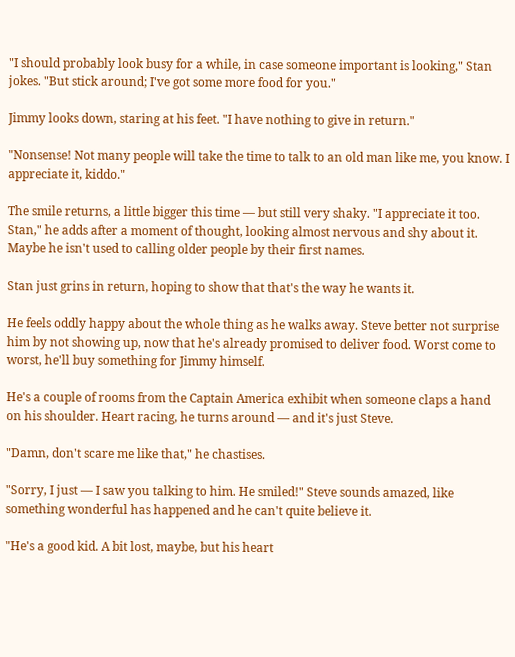"I should probably look busy for a while, in case someone important is looking," Stan jokes. "But stick around; I've got some more food for you."

Jimmy looks down, staring at his feet. "I have nothing to give in return."

"Nonsense! Not many people will take the time to talk to an old man like me, you know. I appreciate it, kiddo."

The smile returns, a little bigger this time — but still very shaky. "I appreciate it too. Stan," he adds after a moment of thought, looking almost nervous and shy about it. Maybe he isn't used to calling older people by their first names.

Stan just grins in return, hoping to show that that's the way he wants it.

He feels oddly happy about the whole thing as he walks away. Steve better not surprise him by not showing up, now that he's already promised to deliver food. Worst come to worst, he'll buy something for Jimmy himself.

He's a couple of rooms from the Captain America exhibit when someone claps a hand on his shoulder. Heart racing, he turns around — and it's just Steve.

"Damn, don't scare me like that," he chastises.

"Sorry, I just — I saw you talking to him. He smiled!" Steve sounds amazed, like something wonderful has happened and he can't quite believe it.

"He's a good kid. A bit lost, maybe, but his heart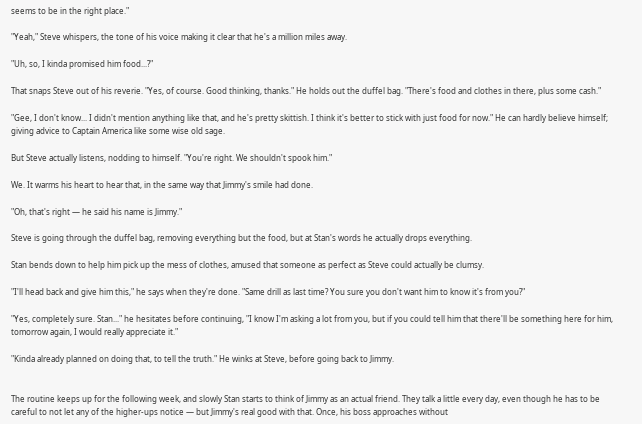seems to be in the right place."

"Yeah," Steve whispers, the tone of his voice making it clear that he's a million miles away.

"Uh, so, I kinda promised him food...?"

That snaps Steve out of his reverie. "Yes, of course. Good thinking, thanks." He holds out the duffel bag. "There's food and clothes in there, plus some cash."

"Gee, I don't know... I didn't mention anything like that, and he's pretty skittish. I think it's better to stick with just food for now." He can hardly believe himself; giving advice to Captain America like some wise old sage.

But Steve actually listens, nodding to himself. "You're right. We shouldn't spook him."

We. It warms his heart to hear that, in the same way that Jimmy's smile had done.

"Oh, that's right — he said his name is Jimmy."

Steve is going through the duffel bag, removing everything but the food, but at Stan's words he actually drops everything.

Stan bends down to help him pick up the mess of clothes, amused that someone as perfect as Steve could actually be clumsy.

"I'll head back and give him this," he says when they're done. "Same drill as last time? You sure you don't want him to know it's from you?"

"Yes, completely sure. Stan..." he hesitates before continuing, "I know I'm asking a lot from you, but if you could tell him that there'll be something here for him, tomorrow again, I would really appreciate it."

"Kinda already planned on doing that, to tell the truth." He winks at Steve, before going back to Jimmy.


The routine keeps up for the following week, and slowly Stan starts to think of Jimmy as an actual friend. They talk a little every day, even though he has to be careful to not let any of the higher-ups notice — but Jimmy's real good with that. Once, his boss approaches without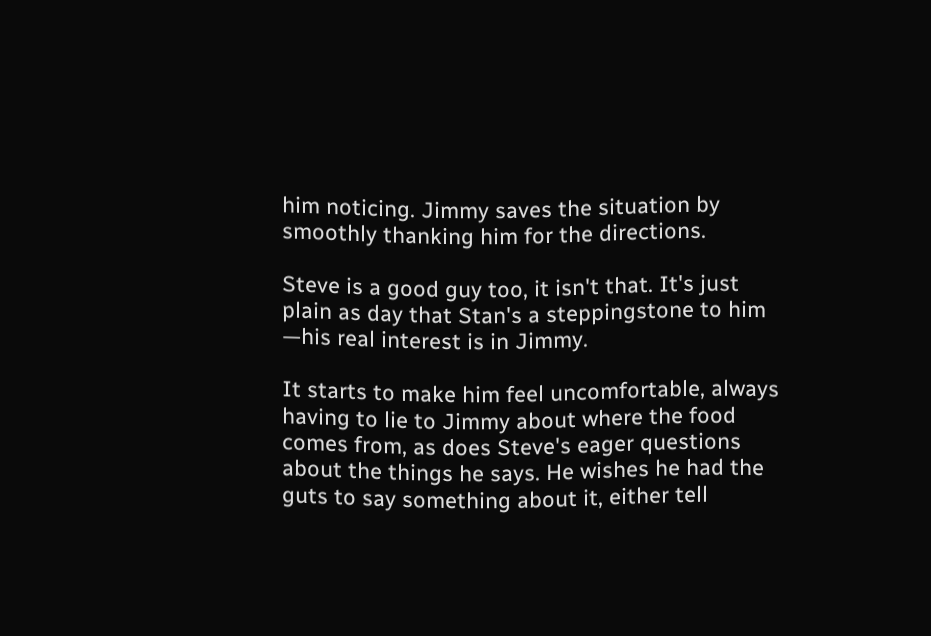him noticing. Jimmy saves the situation by smoothly thanking him for the directions.

Steve is a good guy too, it isn't that. It's just plain as day that Stan's a steppingstone to him —his real interest is in Jimmy.

It starts to make him feel uncomfortable, always having to lie to Jimmy about where the food comes from, as does Steve's eager questions about the things he says. He wishes he had the guts to say something about it, either tell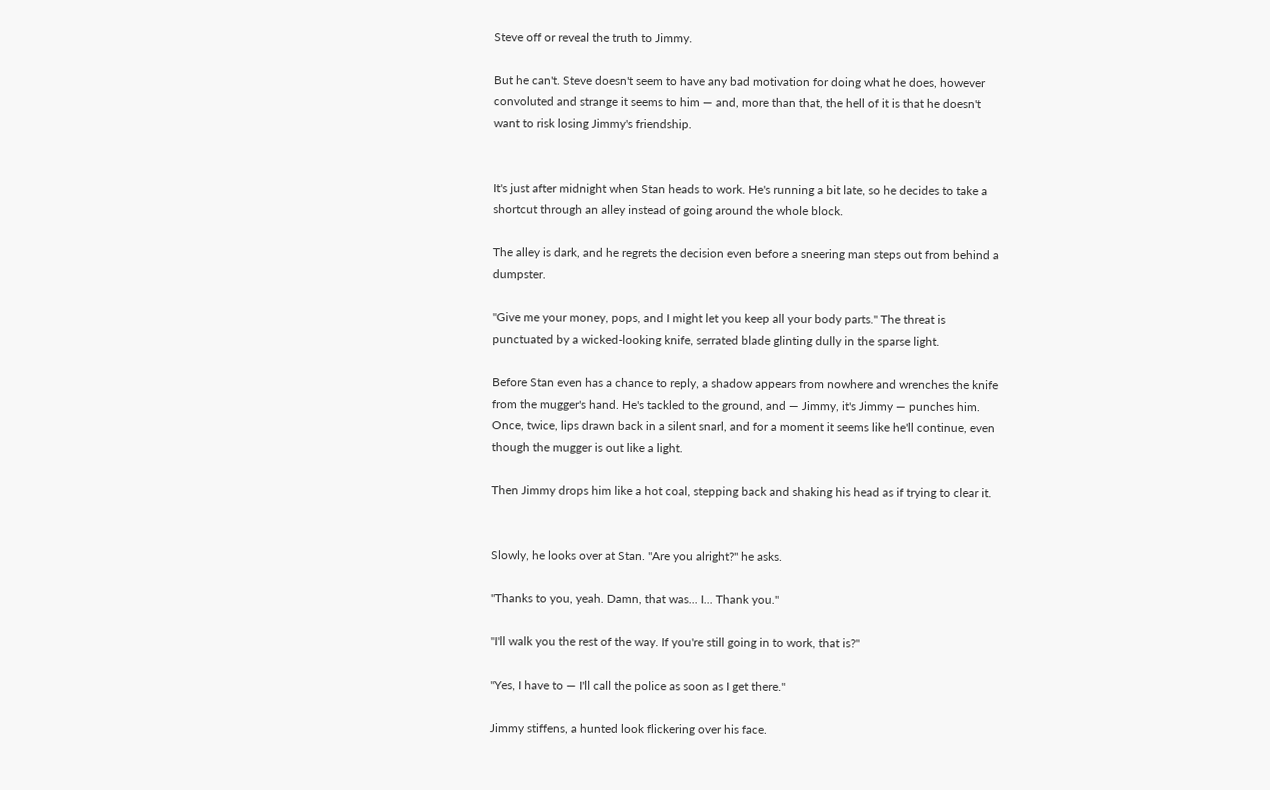Steve off or reveal the truth to Jimmy.

But he can't. Steve doesn't seem to have any bad motivation for doing what he does, however convoluted and strange it seems to him — and, more than that, the hell of it is that he doesn't want to risk losing Jimmy's friendship.


It's just after midnight when Stan heads to work. He's running a bit late, so he decides to take a shortcut through an alley instead of going around the whole block.

The alley is dark, and he regrets the decision even before a sneering man steps out from behind a dumpster.

"Give me your money, pops, and I might let you keep all your body parts." The threat is punctuated by a wicked-looking knife, serrated blade glinting dully in the sparse light.

Before Stan even has a chance to reply, a shadow appears from nowhere and wrenches the knife from the mugger's hand. He's tackled to the ground, and — Jimmy, it's Jimmy — punches him. Once, twice, lips drawn back in a silent snarl, and for a moment it seems like he'll continue, even though the mugger is out like a light.

Then Jimmy drops him like a hot coal, stepping back and shaking his head as if trying to clear it.


Slowly, he looks over at Stan. "Are you alright?" he asks.

"Thanks to you, yeah. Damn, that was... I... Thank you."

"I'll walk you the rest of the way. If you're still going in to work, that is?"

"Yes, I have to — I'll call the police as soon as I get there."

Jimmy stiffens, a hunted look flickering over his face.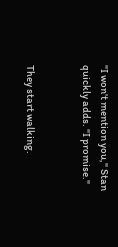"I won't mention you," Stan quickly adds. "I promise."


They start walking.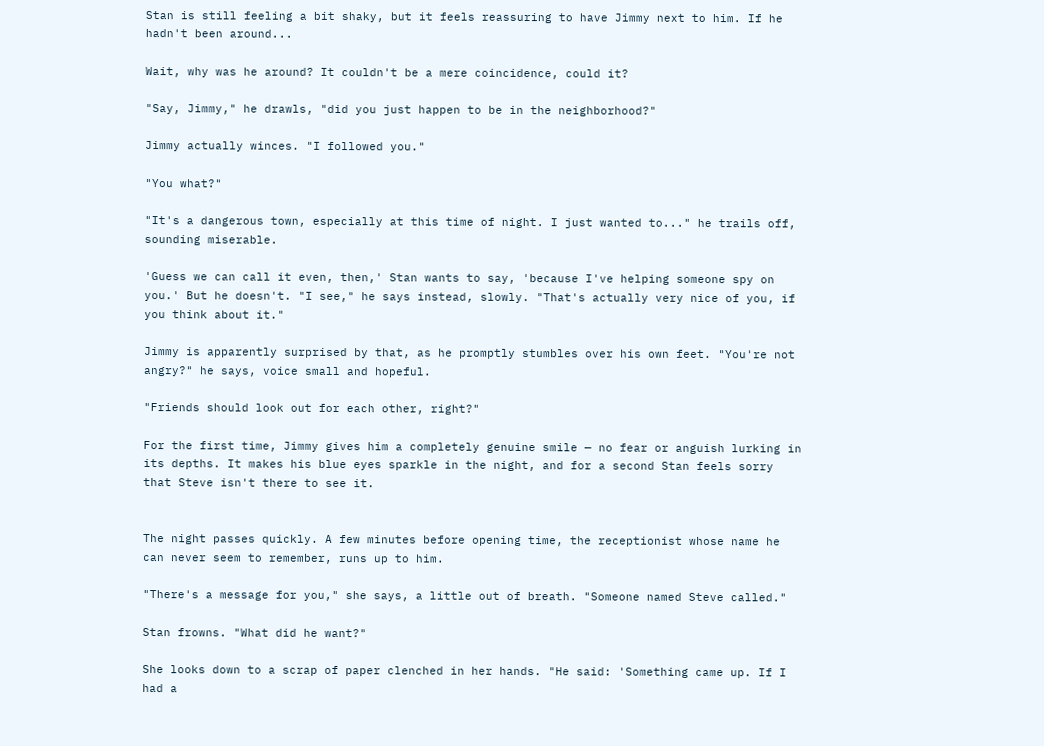Stan is still feeling a bit shaky, but it feels reassuring to have Jimmy next to him. If he hadn't been around...

Wait, why was he around? It couldn't be a mere coincidence, could it?

"Say, Jimmy," he drawls, "did you just happen to be in the neighborhood?"

Jimmy actually winces. "I followed you."

"You what?"

"It's a dangerous town, especially at this time of night. I just wanted to..." he trails off, sounding miserable.

'Guess we can call it even, then,' Stan wants to say, 'because I've helping someone spy on you.' But he doesn't. "I see," he says instead, slowly. "That's actually very nice of you, if you think about it."

Jimmy is apparently surprised by that, as he promptly stumbles over his own feet. "You're not angry?" he says, voice small and hopeful.

"Friends should look out for each other, right?"

For the first time, Jimmy gives him a completely genuine smile — no fear or anguish lurking in its depths. It makes his blue eyes sparkle in the night, and for a second Stan feels sorry that Steve isn't there to see it.


The night passes quickly. A few minutes before opening time, the receptionist whose name he can never seem to remember, runs up to him.

"There's a message for you," she says, a little out of breath. "Someone named Steve called."

Stan frowns. "What did he want?"

She looks down to a scrap of paper clenched in her hands. "He said: 'Something came up. If I had a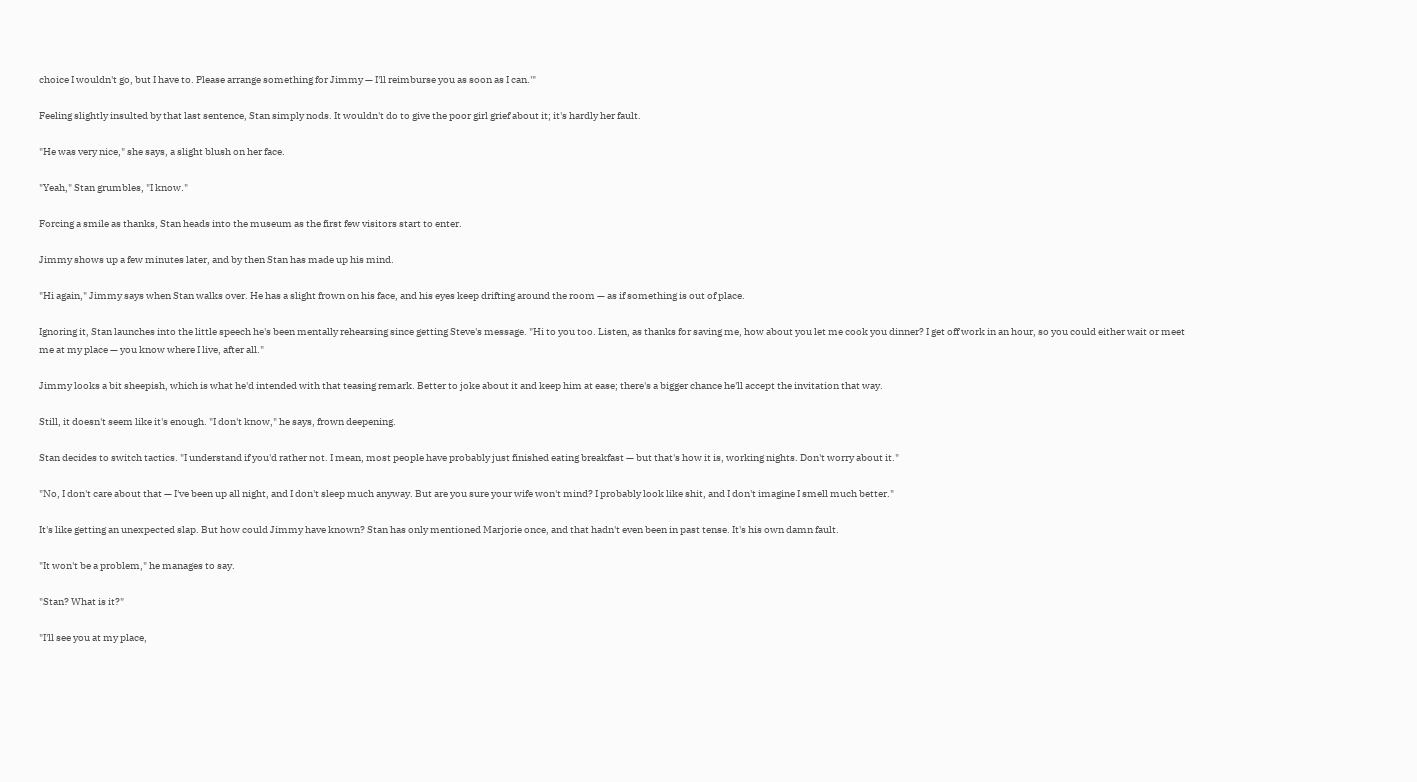choice I wouldn't go, but I have to. Please arrange something for Jimmy — I'll reimburse you as soon as I can.'"

Feeling slightly insulted by that last sentence, Stan simply nods. It wouldn't do to give the poor girl grief about it; it's hardly her fault.

"He was very nice," she says, a slight blush on her face.

"Yeah," Stan grumbles, "I know."

Forcing a smile as thanks, Stan heads into the museum as the first few visitors start to enter.

Jimmy shows up a few minutes later, and by then Stan has made up his mind.

"Hi again," Jimmy says when Stan walks over. He has a slight frown on his face, and his eyes keep drifting around the room — as if something is out of place.

Ignoring it, Stan launches into the little speech he's been mentally rehearsing since getting Steve's message. "Hi to you too. Listen, as thanks for saving me, how about you let me cook you dinner? I get off work in an hour, so you could either wait or meet me at my place — you know where I live, after all."

Jimmy looks a bit sheepish, which is what he'd intended with that teasing remark. Better to joke about it and keep him at ease; there's a bigger chance he'll accept the invitation that way.

Still, it doesn't seem like it's enough. "I don't know," he says, frown deepening.

Stan decides to switch tactics. "I understand if you'd rather not. I mean, most people have probably just finished eating breakfast — but that's how it is, working nights. Don't worry about it."

"No, I don't care about that — I've been up all night, and I don't sleep much anyway. But are you sure your wife won't mind? I probably look like shit, and I don't imagine I smell much better."

It's like getting an unexpected slap. But how could Jimmy have known? Stan has only mentioned Marjorie once, and that hadn't even been in past tense. It's his own damn fault.

"It won't be a problem," he manages to say.

"Stan? What is it?"

"I'll see you at my place,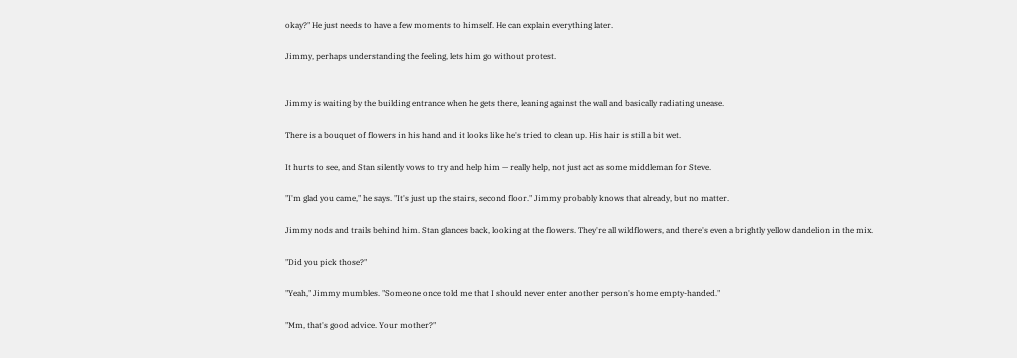okay?" He just needs to have a few moments to himself. He can explain everything later.

Jimmy, perhaps understanding the feeling, lets him go without protest.


Jimmy is waiting by the building entrance when he gets there, leaning against the wall and basically radiating unease.

There is a bouquet of flowers in his hand and it looks like he's tried to clean up. His hair is still a bit wet.

It hurts to see, and Stan silently vows to try and help him — really help, not just act as some middleman for Steve.

"I'm glad you came," he says. "It's just up the stairs, second floor." Jimmy probably knows that already, but no matter.

Jimmy nods and trails behind him. Stan glances back, looking at the flowers. They're all wildflowers, and there's even a brightly yellow dandelion in the mix.

"Did you pick those?"

"Yeah," Jimmy mumbles. "Someone once told me that I should never enter another person's home empty-handed."

"Mm, that's good advice. Your mother?"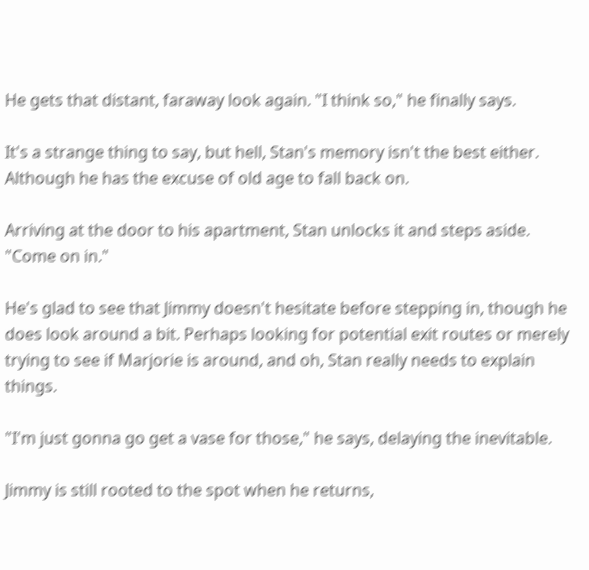He gets that distant, faraway look again. "I think so," he finally says.

It's a strange thing to say, but hell, Stan's memory isn't the best either. Although he has the excuse of old age to fall back on.

Arriving at the door to his apartment, Stan unlocks it and steps aside. "Come on in."

He's glad to see that Jimmy doesn't hesitate before stepping in, though he does look around a bit. Perhaps looking for potential exit routes or merely trying to see if Marjorie is around, and oh, Stan really needs to explain things.

"I'm just gonna go get a vase for those," he says, delaying the inevitable.

Jimmy is still rooted to the spot when he returns,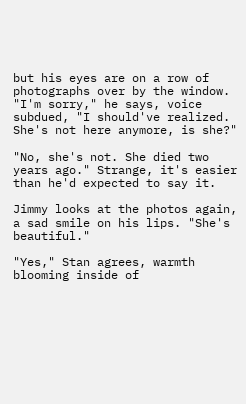but his eyes are on a row of photographs over by the window. "I'm sorry," he says, voice subdued, "I should've realized. She's not here anymore, is she?"

"No, she's not. She died two years ago." Strange, it's easier than he'd expected to say it.

Jimmy looks at the photos again, a sad smile on his lips. "She's beautiful."

"Yes," Stan agrees, warmth blooming inside of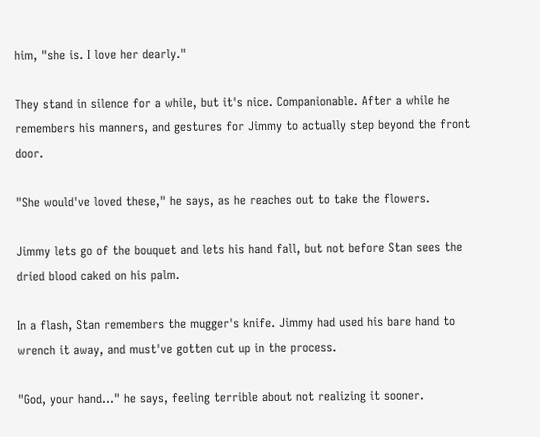him, "she is. I love her dearly."

They stand in silence for a while, but it's nice. Companionable. After a while he remembers his manners, and gestures for Jimmy to actually step beyond the front door.

"She would've loved these," he says, as he reaches out to take the flowers.

Jimmy lets go of the bouquet and lets his hand fall, but not before Stan sees the dried blood caked on his palm.

In a flash, Stan remembers the mugger's knife. Jimmy had used his bare hand to wrench it away, and must've gotten cut up in the process.

"God, your hand..." he says, feeling terrible about not realizing it sooner.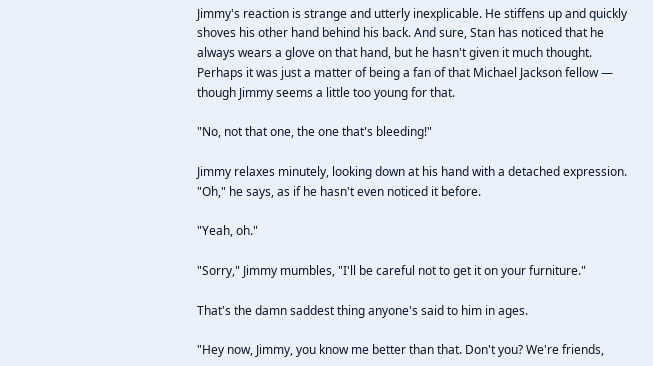Jimmy's reaction is strange and utterly inexplicable. He stiffens up and quickly shoves his other hand behind his back. And sure, Stan has noticed that he always wears a glove on that hand, but he hasn't given it much thought. Perhaps it was just a matter of being a fan of that Michael Jackson fellow — though Jimmy seems a little too young for that.

"No, not that one, the one that's bleeding!"

Jimmy relaxes minutely, looking down at his hand with a detached expression. "Oh," he says, as if he hasn't even noticed it before.

"Yeah, oh."

"Sorry," Jimmy mumbles, "I'll be careful not to get it on your furniture."

That's the damn saddest thing anyone's said to him in ages.

"Hey now, Jimmy, you know me better than that. Don't you? We're friends,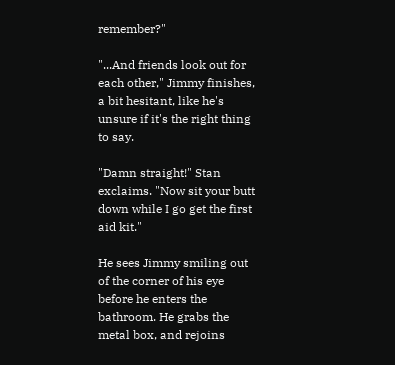remember?"

"...And friends look out for each other," Jimmy finishes, a bit hesitant, like he's unsure if it's the right thing to say.

"Damn straight!" Stan exclaims. "Now sit your butt down while I go get the first aid kit."

He sees Jimmy smiling out of the corner of his eye before he enters the bathroom. He grabs the metal box, and rejoins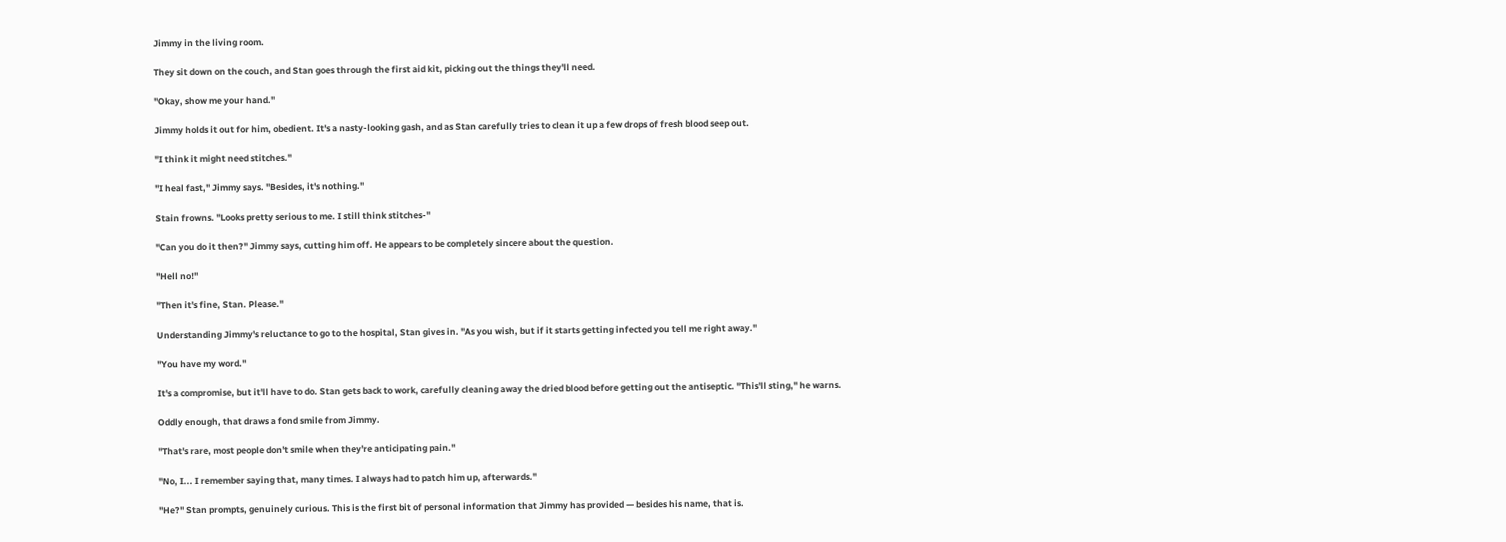Jimmy in the living room.

They sit down on the couch, and Stan goes through the first aid kit, picking out the things they'll need.

"Okay, show me your hand."

Jimmy holds it out for him, obedient. It's a nasty-looking gash, and as Stan carefully tries to clean it up a few drops of fresh blood seep out.

"I think it might need stitches."

"I heal fast," Jimmy says. "Besides, it's nothing."

Stain frowns. "Looks pretty serious to me. I still think stitches-"

"Can you do it then?" Jimmy says, cutting him off. He appears to be completely sincere about the question.

"Hell no!"

"Then it's fine, Stan. Please."

Understanding Jimmy's reluctance to go to the hospital, Stan gives in. "As you wish, but if it starts getting infected you tell me right away."

"You have my word."

It's a compromise, but it'll have to do. Stan gets back to work, carefully cleaning away the dried blood before getting out the antiseptic. "This'll sting," he warns.

Oddly enough, that draws a fond smile from Jimmy.

"That's rare, most people don't smile when they're anticipating pain."

"No, I... I remember saying that, many times. I always had to patch him up, afterwards."

"He?" Stan prompts, genuinely curious. This is the first bit of personal information that Jimmy has provided — besides his name, that is.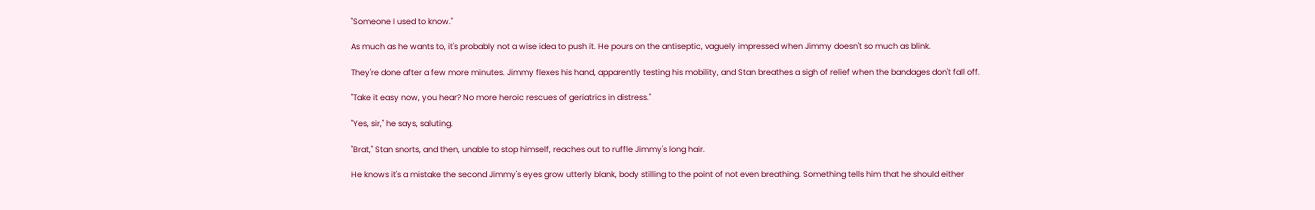"Someone I used to know."

As much as he wants to, it's probably not a wise idea to push it. He pours on the antiseptic, vaguely impressed when Jimmy doesn't so much as blink.

They're done after a few more minutes. Jimmy flexes his hand, apparently testing his mobility, and Stan breathes a sigh of relief when the bandages don't fall off.

"Take it easy now, you hear? No more heroic rescues of geriatrics in distress."

"Yes, sir," he says, saluting.

"Brat," Stan snorts, and then, unable to stop himself, reaches out to ruffle Jimmy's long hair.

He knows it's a mistake the second Jimmy's eyes grow utterly blank, body stilling to the point of not even breathing. Something tells him that he should either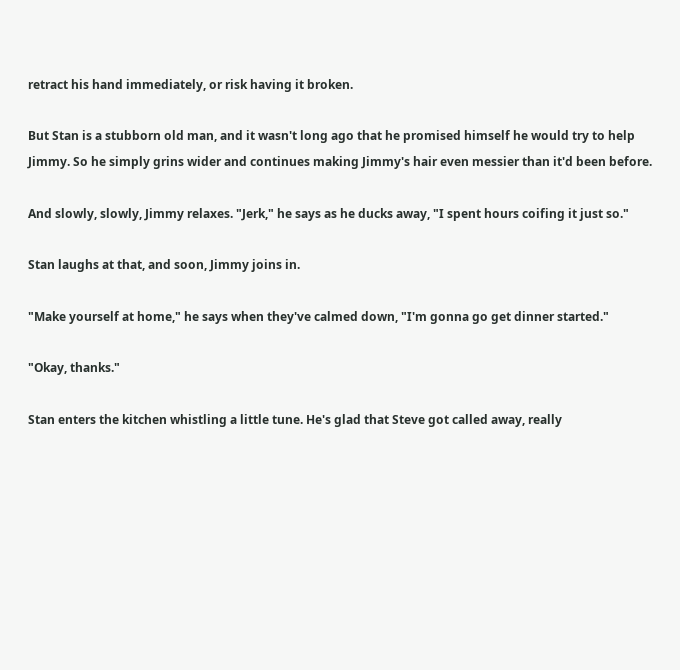retract his hand immediately, or risk having it broken.

But Stan is a stubborn old man, and it wasn't long ago that he promised himself he would try to help Jimmy. So he simply grins wider and continues making Jimmy's hair even messier than it'd been before.

And slowly, slowly, Jimmy relaxes. "Jerk," he says as he ducks away, "I spent hours coifing it just so."

Stan laughs at that, and soon, Jimmy joins in.

"Make yourself at home," he says when they've calmed down, "I'm gonna go get dinner started."

"Okay, thanks."

Stan enters the kitchen whistling a little tune. He's glad that Steve got called away, really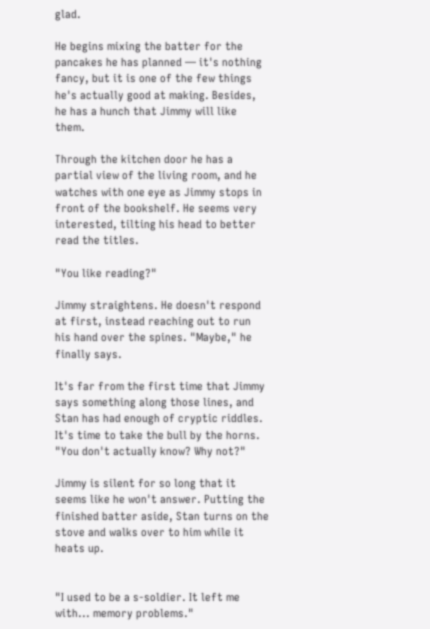glad.

He begins mixing the batter for the pancakes he has planned — it's nothing fancy, but it is one of the few things he's actually good at making. Besides, he has a hunch that Jimmy will like them.

Through the kitchen door he has a partial view of the living room, and he watches with one eye as Jimmy stops in front of the bookshelf. He seems very interested, tilting his head to better read the titles.

"You like reading?"

Jimmy straightens. He doesn't respond at first, instead reaching out to run his hand over the spines. "Maybe," he finally says.

It's far from the first time that Jimmy says something along those lines, and Stan has had enough of cryptic riddles. It's time to take the bull by the horns. "You don't actually know? Why not?"

Jimmy is silent for so long that it seems like he won't answer. Putting the finished batter aside, Stan turns on the stove and walks over to him while it heats up.


"I used to be a s-soldier. It left me with... memory problems."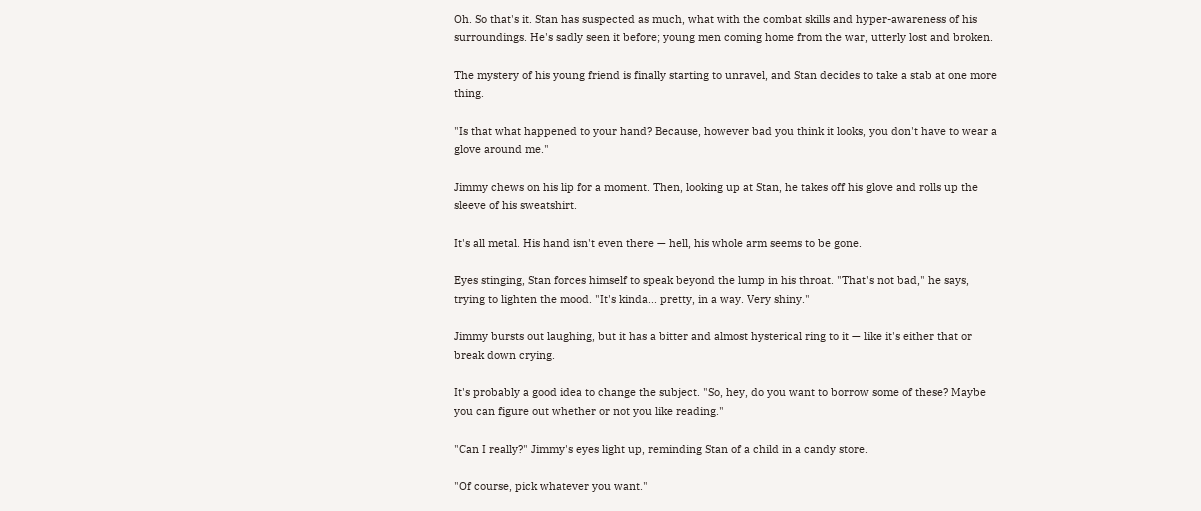Oh. So that's it. Stan has suspected as much, what with the combat skills and hyper-awareness of his surroundings. He's sadly seen it before; young men coming home from the war, utterly lost and broken.

The mystery of his young friend is finally starting to unravel, and Stan decides to take a stab at one more thing.

"Is that what happened to your hand? Because, however bad you think it looks, you don't have to wear a glove around me."

Jimmy chews on his lip for a moment. Then, looking up at Stan, he takes off his glove and rolls up the sleeve of his sweatshirt.

It's all metal. His hand isn't even there — hell, his whole arm seems to be gone.

Eyes stinging, Stan forces himself to speak beyond the lump in his throat. "That's not bad," he says, trying to lighten the mood. "It's kinda... pretty, in a way. Very shiny."

Jimmy bursts out laughing, but it has a bitter and almost hysterical ring to it — like it's either that or break down crying.

It's probably a good idea to change the subject. "So, hey, do you want to borrow some of these? Maybe you can figure out whether or not you like reading."

"Can I really?" Jimmy's eyes light up, reminding Stan of a child in a candy store.

"Of course, pick whatever you want."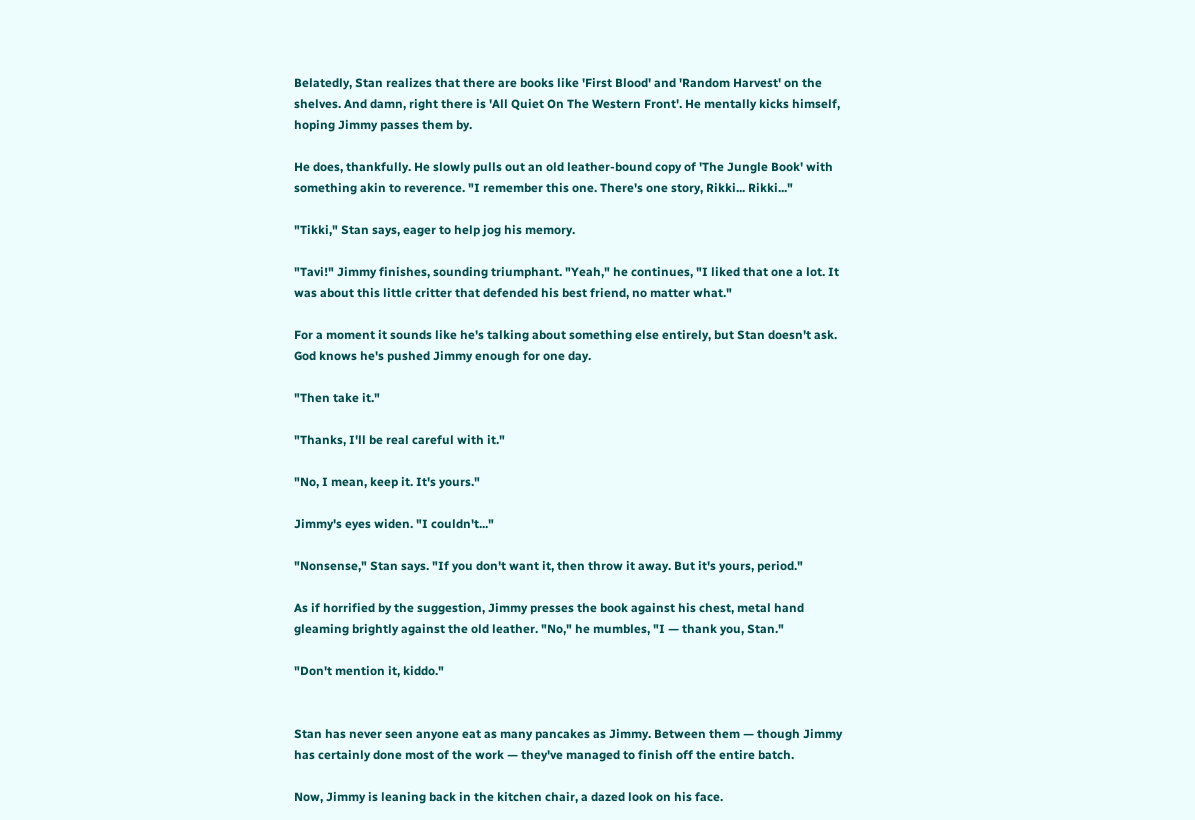Belatedly, Stan realizes that there are books like 'First Blood' and 'Random Harvest' on the shelves. And damn, right there is 'All Quiet On The Western Front'. He mentally kicks himself, hoping Jimmy passes them by.

He does, thankfully. He slowly pulls out an old leather-bound copy of 'The Jungle Book' with something akin to reverence. "I remember this one. There's one story, Rikki... Rikki..."

"Tikki," Stan says, eager to help jog his memory.

"Tavi!" Jimmy finishes, sounding triumphant. "Yeah," he continues, "I liked that one a lot. It was about this little critter that defended his best friend, no matter what."

For a moment it sounds like he's talking about something else entirely, but Stan doesn't ask. God knows he's pushed Jimmy enough for one day.

"Then take it."

"Thanks, I'll be real careful with it."

"No, I mean, keep it. It's yours."

Jimmy's eyes widen. "I couldn't..."

"Nonsense," Stan says. "If you don't want it, then throw it away. But it's yours, period."

As if horrified by the suggestion, Jimmy presses the book against his chest, metal hand gleaming brightly against the old leather. "No," he mumbles, "I — thank you, Stan."

"Don't mention it, kiddo."


Stan has never seen anyone eat as many pancakes as Jimmy. Between them — though Jimmy has certainly done most of the work — they've managed to finish off the entire batch.

Now, Jimmy is leaning back in the kitchen chair, a dazed look on his face.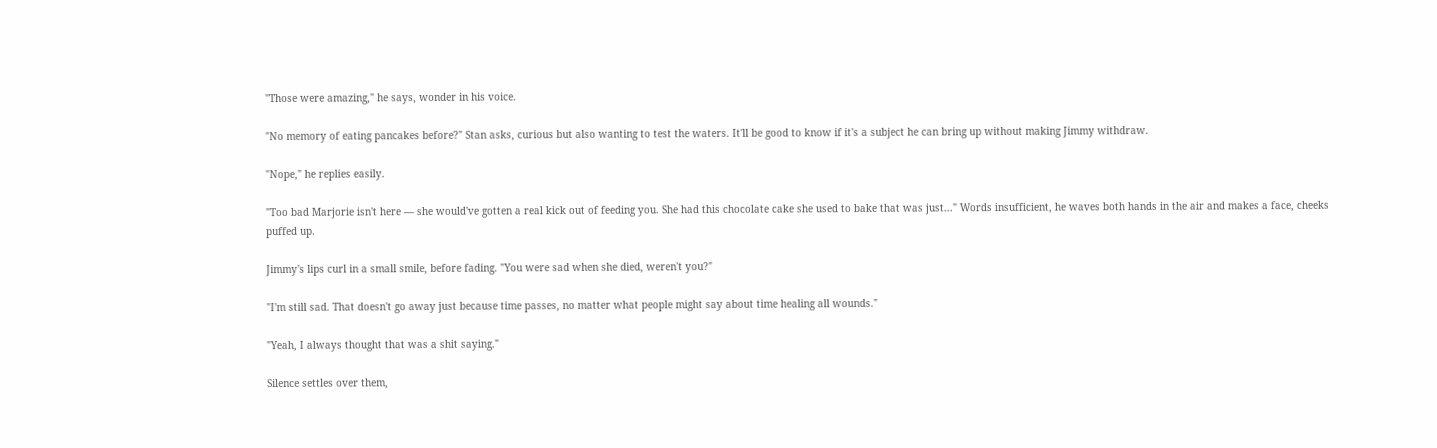"Those were amazing," he says, wonder in his voice.

"No memory of eating pancakes before?" Stan asks, curious but also wanting to test the waters. It'll be good to know if it's a subject he can bring up without making Jimmy withdraw.

"Nope," he replies easily.

"Too bad Marjorie isn't here — she would've gotten a real kick out of feeding you. She had this chocolate cake she used to bake that was just..." Words insufficient, he waves both hands in the air and makes a face, cheeks puffed up.

Jimmy's lips curl in a small smile, before fading. "You were sad when she died, weren't you?"

"I'm still sad. That doesn't go away just because time passes, no matter what people might say about time healing all wounds."

"Yeah, I always thought that was a shit saying."

Silence settles over them,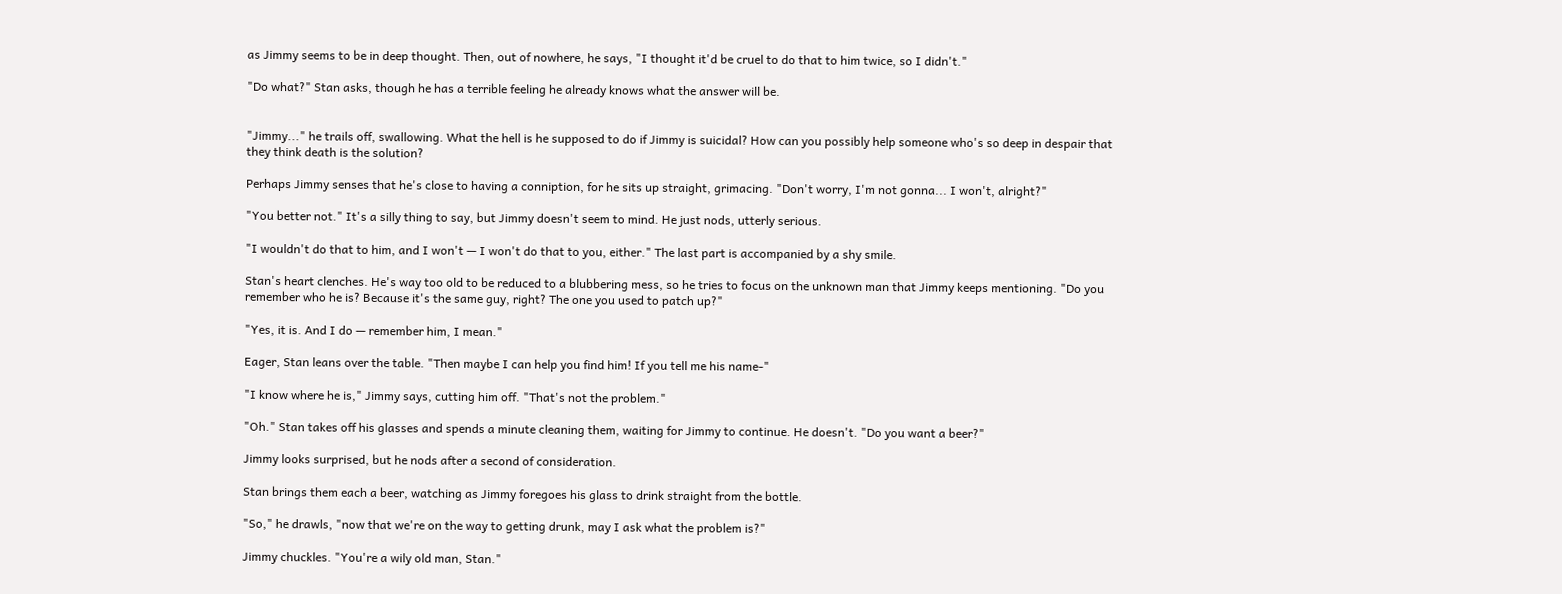as Jimmy seems to be in deep thought. Then, out of nowhere, he says, "I thought it'd be cruel to do that to him twice, so I didn't."

"Do what?" Stan asks, though he has a terrible feeling he already knows what the answer will be.


"Jimmy..." he trails off, swallowing. What the hell is he supposed to do if Jimmy is suicidal? How can you possibly help someone who's so deep in despair that they think death is the solution?

Perhaps Jimmy senses that he's close to having a conniption, for he sits up straight, grimacing. "Don't worry, I'm not gonna... I won't, alright?"

"You better not." It's a silly thing to say, but Jimmy doesn't seem to mind. He just nods, utterly serious.

"I wouldn't do that to him, and I won't — I won't do that to you, either." The last part is accompanied by a shy smile.

Stan's heart clenches. He's way too old to be reduced to a blubbering mess, so he tries to focus on the unknown man that Jimmy keeps mentioning. "Do you remember who he is? Because it's the same guy, right? The one you used to patch up?"

"Yes, it is. And I do — remember him, I mean."

Eager, Stan leans over the table. "Then maybe I can help you find him! If you tell me his name-"

"I know where he is," Jimmy says, cutting him off. "That's not the problem."

"Oh." Stan takes off his glasses and spends a minute cleaning them, waiting for Jimmy to continue. He doesn't. "Do you want a beer?"

Jimmy looks surprised, but he nods after a second of consideration.

Stan brings them each a beer, watching as Jimmy foregoes his glass to drink straight from the bottle.

"So," he drawls, "now that we're on the way to getting drunk, may I ask what the problem is?"

Jimmy chuckles. "You're a wily old man, Stan."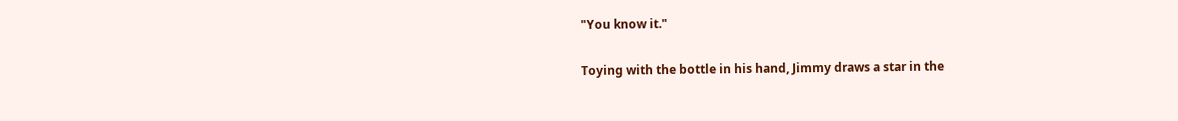"You know it."

Toying with the bottle in his hand, Jimmy draws a star in the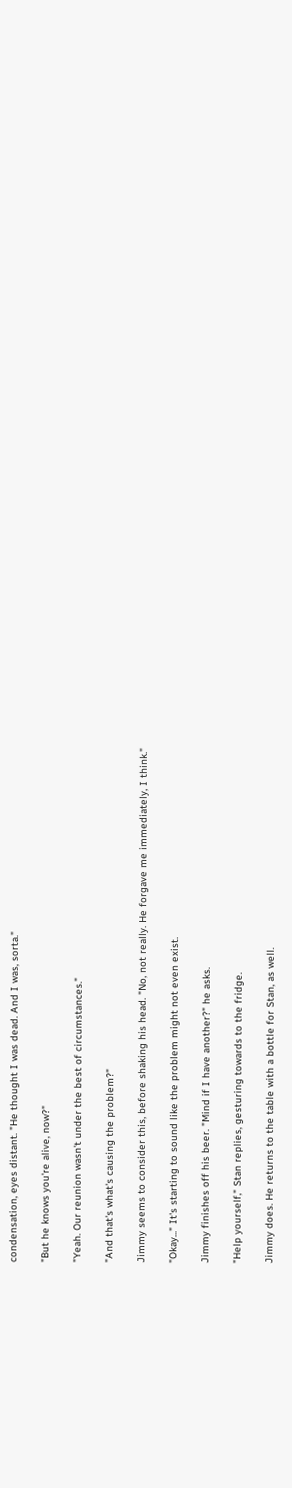condensation, eyes distant. "He thought I was dead. And I was, sorta."

"But he knows you're alive, now?"

"Yeah. Our reunion wasn't under the best of circumstances."

"And that's what's causing the problem?"

Jimmy seems to consider this, before shaking his head. "No, not really. He forgave me immediately, I think."

"Okay..." It's starting to sound like the problem might not even exist.

Jimmy finishes off his beer. "Mind if I have another?" he asks.

"Help yourself," Stan replies, gesturing towards to the fridge.

Jimmy does. He returns to the table with a bottle for Stan, as well.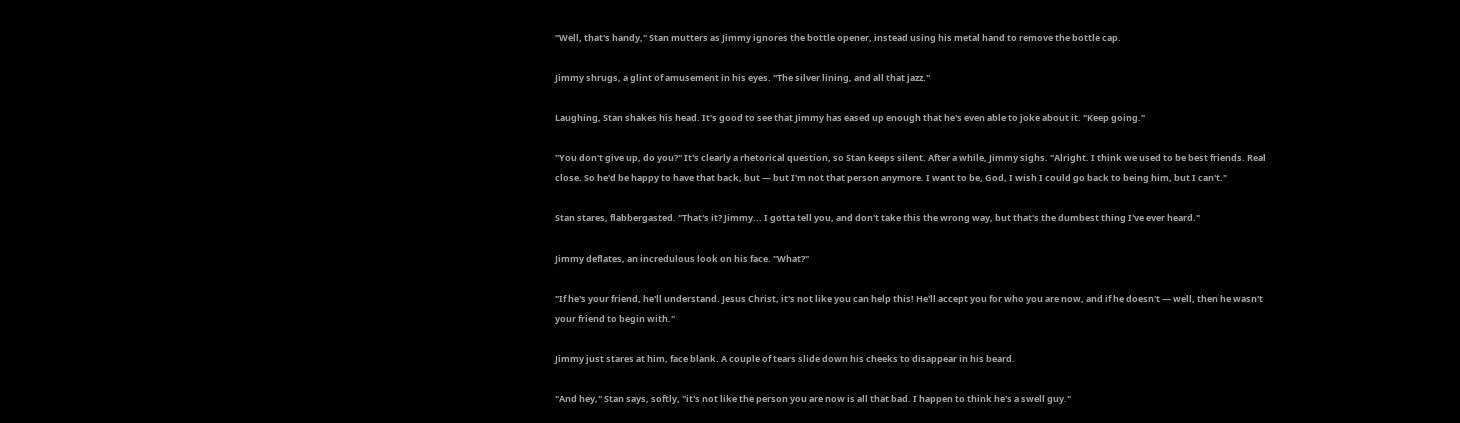"Well, that's handy," Stan mutters as Jimmy ignores the bottle opener, instead using his metal hand to remove the bottle cap.

Jimmy shrugs, a glint of amusement in his eyes. "The silver lining, and all that jazz."

Laughing, Stan shakes his head. It's good to see that Jimmy has eased up enough that he's even able to joke about it. "Keep going."

"You don't give up, do you?" It's clearly a rhetorical question, so Stan keeps silent. After a while, Jimmy sighs. "Alright. I think we used to be best friends. Real close. So he'd be happy to have that back, but — but I'm not that person anymore. I want to be, God, I wish I could go back to being him, but I can't."

Stan stares, flabbergasted. "That's it? Jimmy... I gotta tell you, and don't take this the wrong way, but that's the dumbest thing I've ever heard."

Jimmy deflates, an incredulous look on his face. "What?"

"If he's your friend, he'll understand. Jesus Christ, it's not like you can help this! He'll accept you for who you are now, and if he doesn't — well, then he wasn't your friend to begin with."

Jimmy just stares at him, face blank. A couple of tears slide down his cheeks to disappear in his beard.

"And hey," Stan says, softly, "it's not like the person you are now is all that bad. I happen to think he's a swell guy."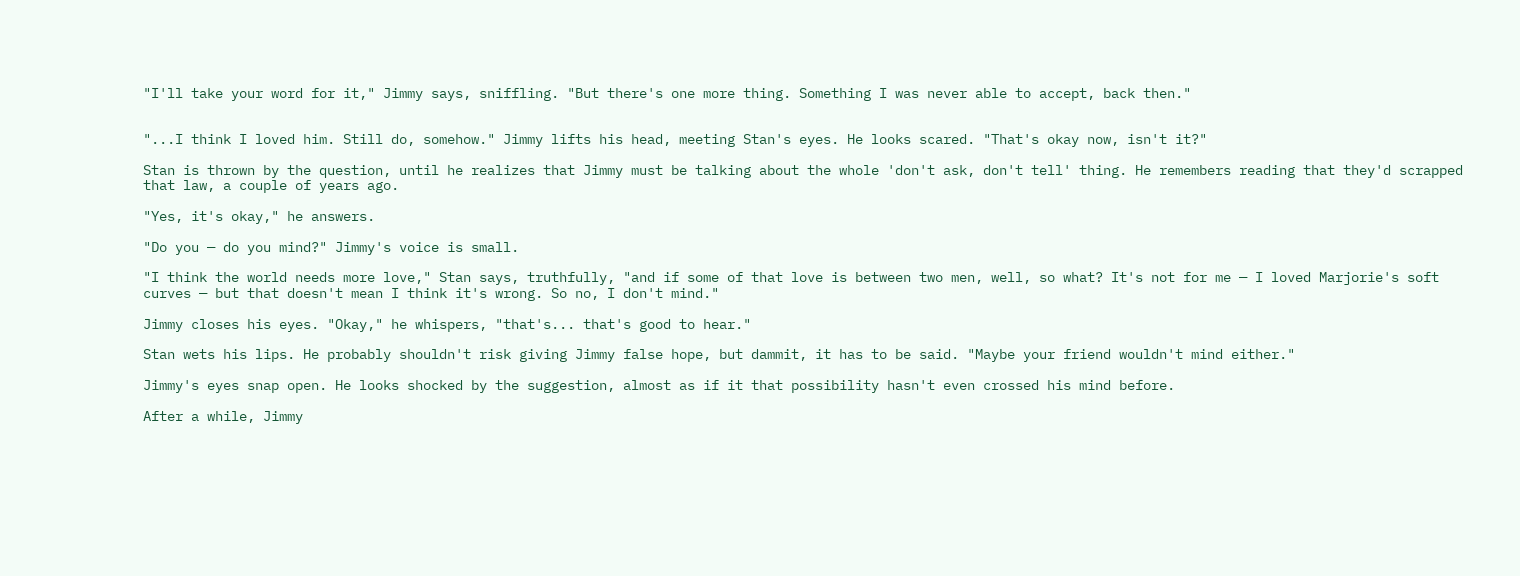"I'll take your word for it," Jimmy says, sniffling. "But there's one more thing. Something I was never able to accept, back then."


"...I think I loved him. Still do, somehow." Jimmy lifts his head, meeting Stan's eyes. He looks scared. "That's okay now, isn't it?"

Stan is thrown by the question, until he realizes that Jimmy must be talking about the whole 'don't ask, don't tell' thing. He remembers reading that they'd scrapped that law, a couple of years ago.

"Yes, it's okay," he answers.

"Do you — do you mind?" Jimmy's voice is small.

"I think the world needs more love," Stan says, truthfully, "and if some of that love is between two men, well, so what? It's not for me — I loved Marjorie's soft curves — but that doesn't mean I think it's wrong. So no, I don't mind."

Jimmy closes his eyes. "Okay," he whispers, "that's... that's good to hear."

Stan wets his lips. He probably shouldn't risk giving Jimmy false hope, but dammit, it has to be said. "Maybe your friend wouldn't mind either."

Jimmy's eyes snap open. He looks shocked by the suggestion, almost as if it that possibility hasn't even crossed his mind before.

After a while, Jimmy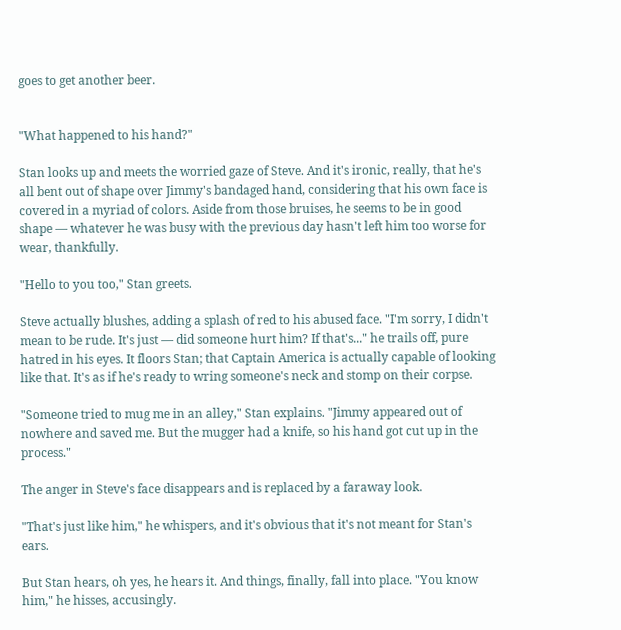goes to get another beer.


"What happened to his hand?"

Stan looks up and meets the worried gaze of Steve. And it's ironic, really, that he's all bent out of shape over Jimmy's bandaged hand, considering that his own face is covered in a myriad of colors. Aside from those bruises, he seems to be in good shape — whatever he was busy with the previous day hasn't left him too worse for wear, thankfully.

"Hello to you too," Stan greets.

Steve actually blushes, adding a splash of red to his abused face. "I'm sorry, I didn't mean to be rude. It's just — did someone hurt him? If that's..." he trails off, pure hatred in his eyes. It floors Stan; that Captain America is actually capable of looking like that. It's as if he's ready to wring someone's neck and stomp on their corpse.

"Someone tried to mug me in an alley," Stan explains. "Jimmy appeared out of nowhere and saved me. But the mugger had a knife, so his hand got cut up in the process."

The anger in Steve's face disappears and is replaced by a faraway look.

"That's just like him," he whispers, and it's obvious that it's not meant for Stan's ears.

But Stan hears, oh yes, he hears it. And things, finally, fall into place. "You know him," he hisses, accusingly.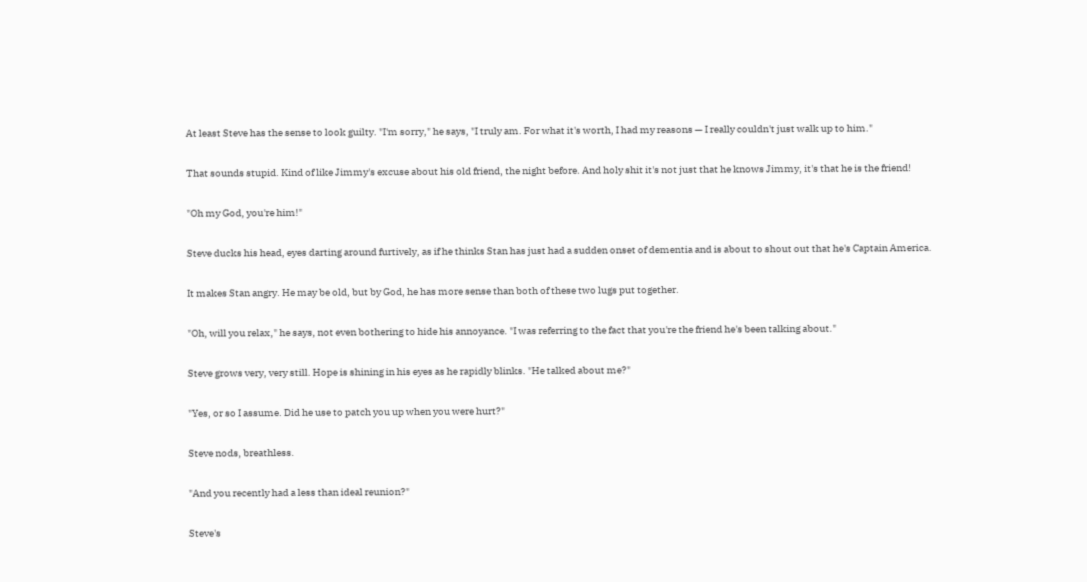At least Steve has the sense to look guilty. "I'm sorry," he says, "I truly am. For what it's worth, I had my reasons — I really couldn't just walk up to him."

That sounds stupid. Kind of like Jimmy's excuse about his old friend, the night before. And holy shit it's not just that he knows Jimmy, it's that he is the friend!

"Oh my God, you're him!"

Steve ducks his head, eyes darting around furtively, as if he thinks Stan has just had a sudden onset of dementia and is about to shout out that he's Captain America.

It makes Stan angry. He may be old, but by God, he has more sense than both of these two lugs put together.

"Oh, will you relax," he says, not even bothering to hide his annoyance. "I was referring to the fact that you're the friend he's been talking about."

Steve grows very, very still. Hope is shining in his eyes as he rapidly blinks. "He talked about me?"

"Yes, or so I assume. Did he use to patch you up when you were hurt?"

Steve nods, breathless.

"And you recently had a less than ideal reunion?"

Steve's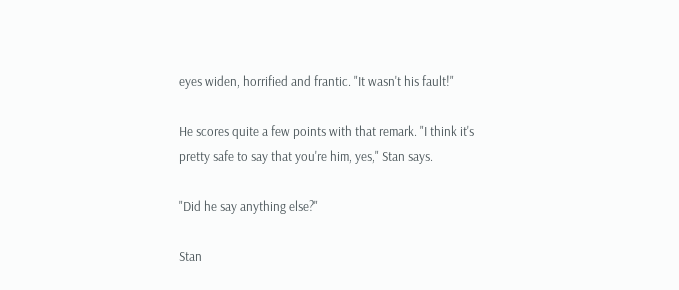eyes widen, horrified and frantic. "It wasn't his fault!"

He scores quite a few points with that remark. "I think it's pretty safe to say that you're him, yes," Stan says.

"Did he say anything else?"

Stan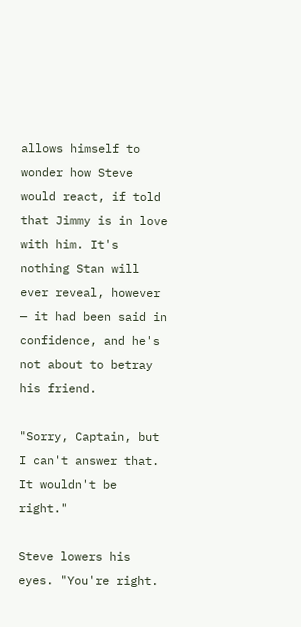allows himself to wonder how Steve would react, if told that Jimmy is in love with him. It's nothing Stan will ever reveal, however — it had been said in confidence, and he's not about to betray his friend.

"Sorry, Captain, but I can't answer that. It wouldn't be right."

Steve lowers his eyes. "You're right.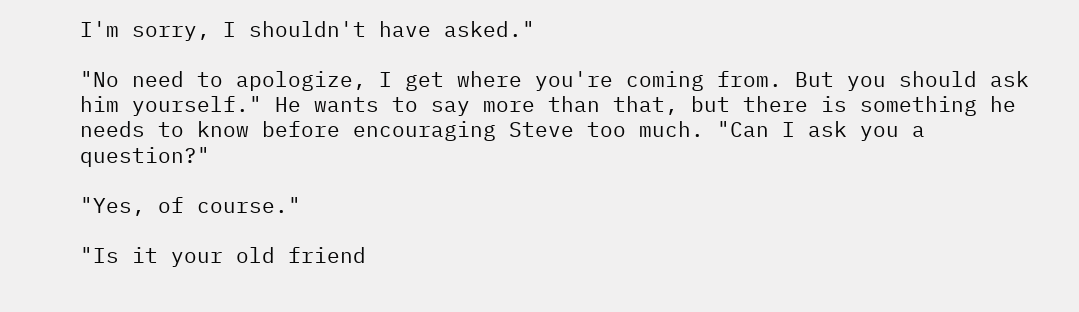I'm sorry, I shouldn't have asked."

"No need to apologize, I get where you're coming from. But you should ask him yourself." He wants to say more than that, but there is something he needs to know before encouraging Steve too much. "Can I ask you a question?"

"Yes, of course."

"Is it your old friend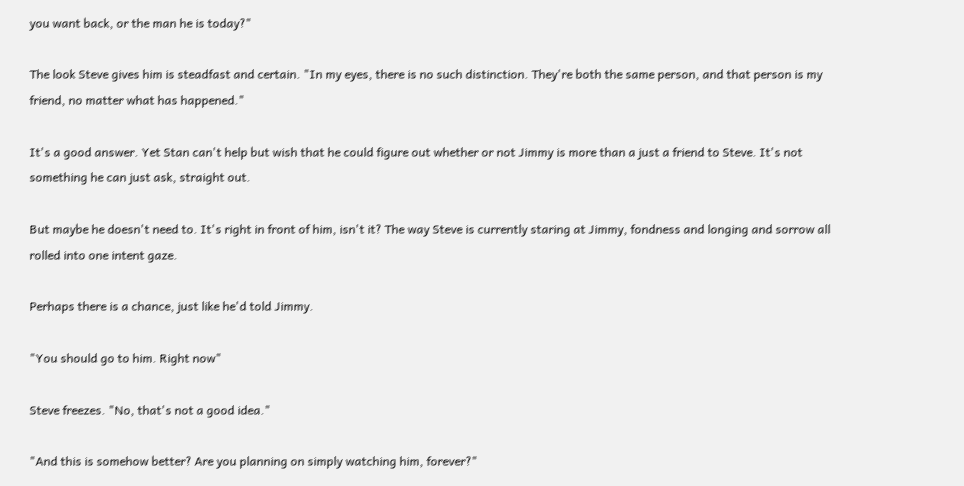you want back, or the man he is today?"

The look Steve gives him is steadfast and certain. "In my eyes, there is no such distinction. They're both the same person, and that person is my friend, no matter what has happened."

It's a good answer. Yet Stan can't help but wish that he could figure out whether or not Jimmy is more than a just a friend to Steve. It's not something he can just ask, straight out.

But maybe he doesn't need to. It's right in front of him, isn't it? The way Steve is currently staring at Jimmy, fondness and longing and sorrow all rolled into one intent gaze.

Perhaps there is a chance, just like he'd told Jimmy.

"You should go to him. Right now"

Steve freezes. "No, that's not a good idea."

"And this is somehow better? Are you planning on simply watching him, forever?"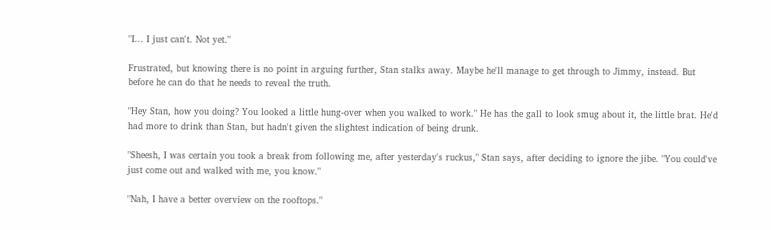"I... I just can't. Not yet."

Frustrated, but knowing there is no point in arguing further, Stan stalks away. Maybe he'll manage to get through to Jimmy, instead. But before he can do that he needs to reveal the truth.

"Hey Stan, how you doing? You looked a little hung-over when you walked to work." He has the gall to look smug about it, the little brat. He'd had more to drink than Stan, but hadn't given the slightest indication of being drunk.

"Sheesh, I was certain you took a break from following me, after yesterday's ruckus," Stan says, after deciding to ignore the jibe. "You could've just come out and walked with me, you know."

"Nah, I have a better overview on the rooftops."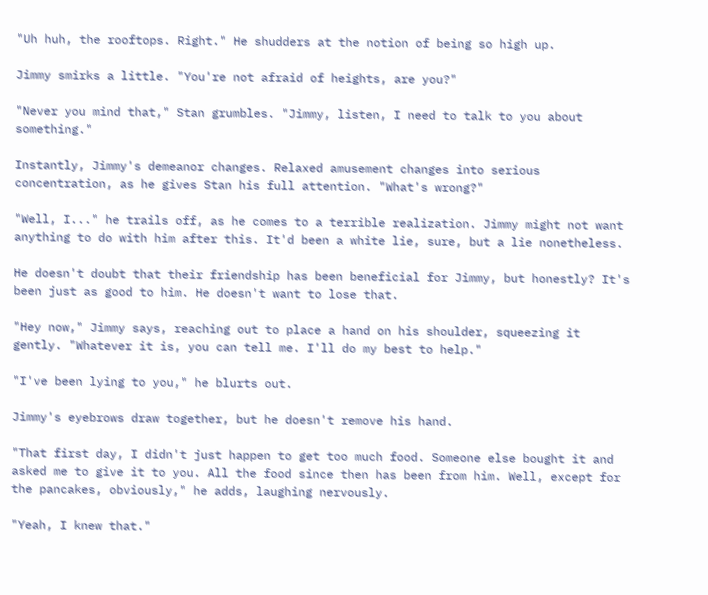"Uh huh, the rooftops. Right." He shudders at the notion of being so high up.

Jimmy smirks a little. "You're not afraid of heights, are you?"

"Never you mind that," Stan grumbles. "Jimmy, listen, I need to talk to you about something."

Instantly, Jimmy's demeanor changes. Relaxed amusement changes into serious concentration, as he gives Stan his full attention. "What's wrong?"

"Well, I..." he trails off, as he comes to a terrible realization. Jimmy might not want anything to do with him after this. It'd been a white lie, sure, but a lie nonetheless.

He doesn't doubt that their friendship has been beneficial for Jimmy, but honestly? It's been just as good to him. He doesn't want to lose that.

"Hey now," Jimmy says, reaching out to place a hand on his shoulder, squeezing it gently. "Whatever it is, you can tell me. I'll do my best to help."

"I've been lying to you," he blurts out.

Jimmy's eyebrows draw together, but he doesn't remove his hand.

"That first day, I didn't just happen to get too much food. Someone else bought it and asked me to give it to you. All the food since then has been from him. Well, except for the pancakes, obviously," he adds, laughing nervously.

"Yeah, I knew that."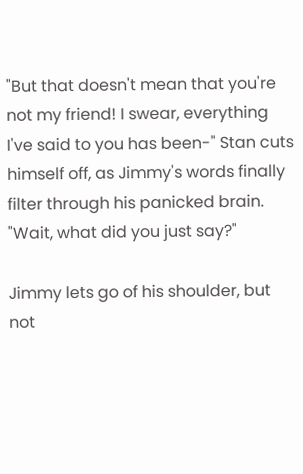"But that doesn't mean that you're not my friend! I swear, everything I've said to you has been-" Stan cuts himself off, as Jimmy's words finally filter through his panicked brain. "Wait, what did you just say?"

Jimmy lets go of his shoulder, but not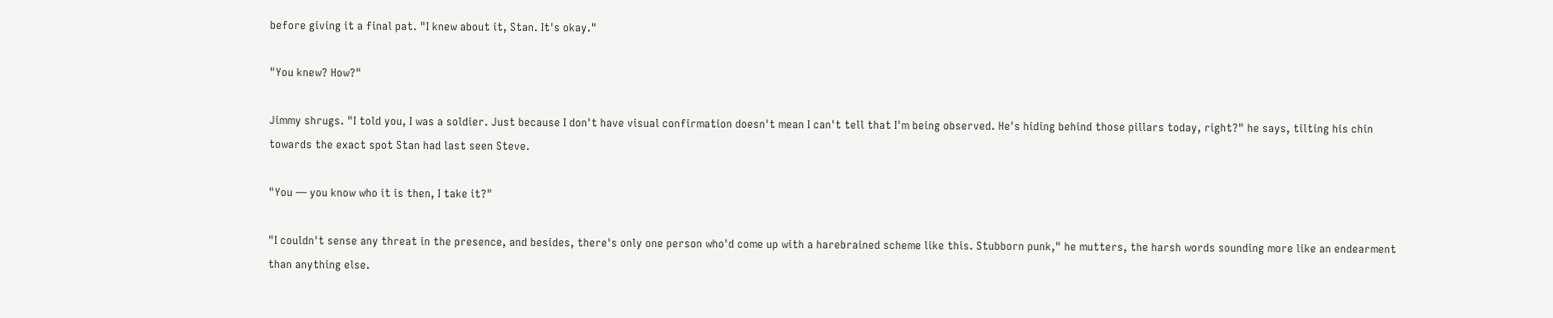before giving it a final pat. "I knew about it, Stan. It's okay."

"You knew? How?"

Jimmy shrugs. "I told you, I was a soldier. Just because I don't have visual confirmation doesn't mean I can't tell that I'm being observed. He's hiding behind those pillars today, right?" he says, tilting his chin towards the exact spot Stan had last seen Steve.

"You — you know who it is then, I take it?"

"I couldn't sense any threat in the presence, and besides, there's only one person who'd come up with a harebrained scheme like this. Stubborn punk," he mutters, the harsh words sounding more like an endearment than anything else.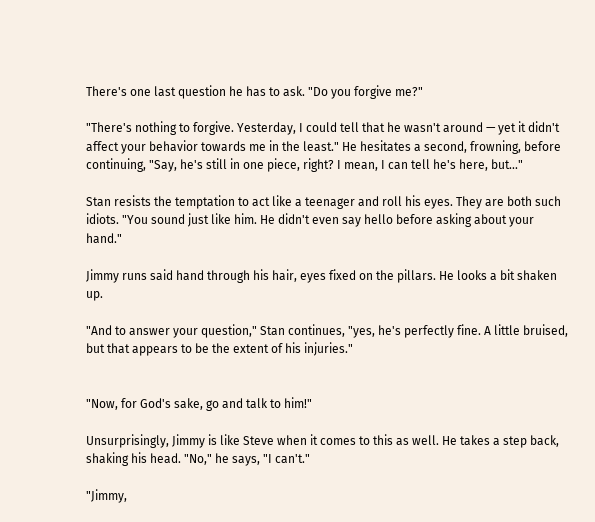There's one last question he has to ask. "Do you forgive me?"

"There's nothing to forgive. Yesterday, I could tell that he wasn't around — yet it didn't affect your behavior towards me in the least." He hesitates a second, frowning, before continuing, "Say, he's still in one piece, right? I mean, I can tell he's here, but..."

Stan resists the temptation to act like a teenager and roll his eyes. They are both such idiots. "You sound just like him. He didn't even say hello before asking about your hand."

Jimmy runs said hand through his hair, eyes fixed on the pillars. He looks a bit shaken up.

"And to answer your question," Stan continues, "yes, he's perfectly fine. A little bruised, but that appears to be the extent of his injuries."


"Now, for God's sake, go and talk to him!"

Unsurprisingly, Jimmy is like Steve when it comes to this as well. He takes a step back, shaking his head. "No," he says, "I can't."

"Jimmy,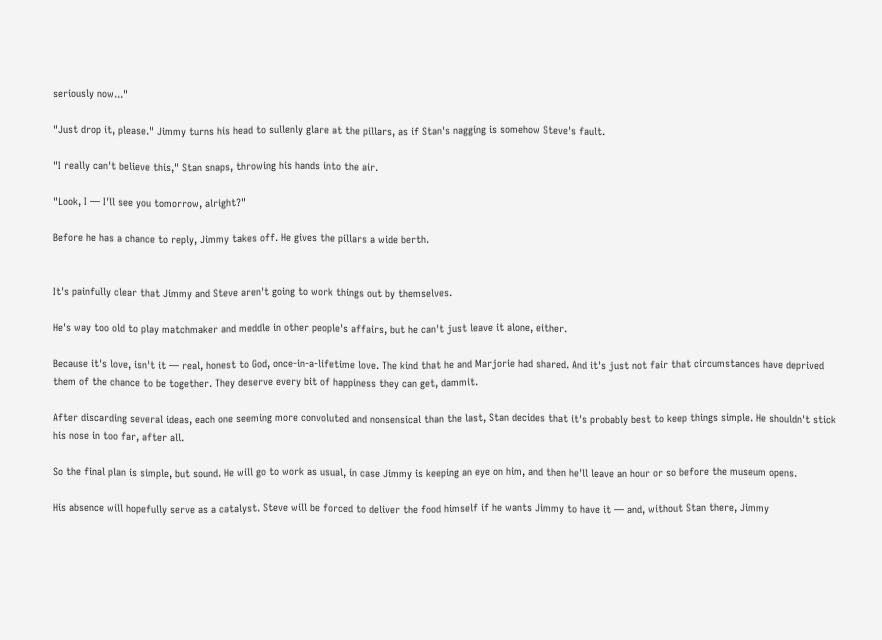seriously now..."

"Just drop it, please." Jimmy turns his head to sullenly glare at the pillars, as if Stan's nagging is somehow Steve's fault.

"I really can't believe this," Stan snaps, throwing his hands into the air.

"Look, I — I'll see you tomorrow, alright?"

Before he has a chance to reply, Jimmy takes off. He gives the pillars a wide berth.


It's painfully clear that Jimmy and Steve aren't going to work things out by themselves.

He's way too old to play matchmaker and meddle in other people's affairs, but he can't just leave it alone, either.

Because it's love, isn't it — real, honest to God, once-in-a-lifetime love. The kind that he and Marjorie had shared. And it's just not fair that circumstances have deprived them of the chance to be together. They deserve every bit of happiness they can get, dammit.

After discarding several ideas, each one seeming more convoluted and nonsensical than the last, Stan decides that it's probably best to keep things simple. He shouldn't stick his nose in too far, after all.

So the final plan is simple, but sound. He will go to work as usual, in case Jimmy is keeping an eye on him, and then he'll leave an hour or so before the museum opens.

His absence will hopefully serve as a catalyst. Steve will be forced to deliver the food himself if he wants Jimmy to have it — and, without Stan there, Jimmy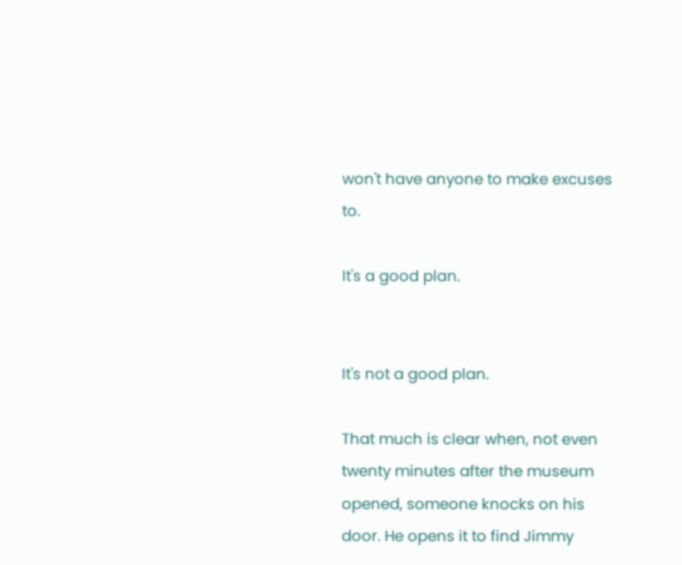won't have anyone to make excuses to.

It's a good plan.


It's not a good plan.

That much is clear when, not even twenty minutes after the museum opened, someone knocks on his door. He opens it to find Jimmy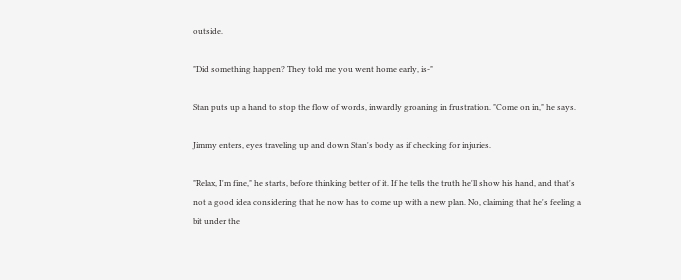outside.

"Did something happen? They told me you went home early, is-"

Stan puts up a hand to stop the flow of words, inwardly groaning in frustration. "Come on in," he says.

Jimmy enters, eyes traveling up and down Stan's body as if checking for injuries.

"Relax, I'm fine," he starts, before thinking better of it. If he tells the truth he'll show his hand, and that's not a good idea considering that he now has to come up with a new plan. No, claiming that he's feeling a bit under the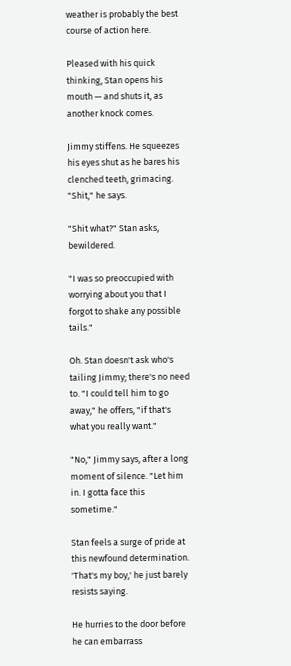weather is probably the best course of action here.

Pleased with his quick thinking, Stan opens his mouth — and shuts it, as another knock comes.

Jimmy stiffens. He squeezes his eyes shut as he bares his clenched teeth, grimacing. "Shit," he says.

"Shit what?" Stan asks, bewildered.

"I was so preoccupied with worrying about you that I forgot to shake any possible tails."

Oh. Stan doesn't ask who's tailing Jimmy; there's no need to. "I could tell him to go away," he offers, "if that's what you really want."

"No," Jimmy says, after a long moment of silence. "Let him in. I gotta face this sometime."

Stan feels a surge of pride at this newfound determination. 'That's my boy,' he just barely resists saying.

He hurries to the door before he can embarrass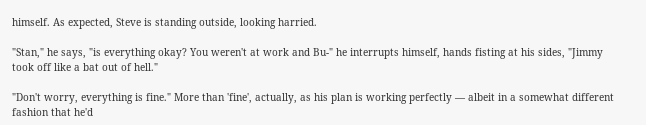himself. As expected, Steve is standing outside, looking harried.

"Stan," he says, "is everything okay? You weren't at work and Bu-" he interrupts himself, hands fisting at his sides, "Jimmy took off like a bat out of hell."

"Don't worry, everything is fine." More than 'fine', actually, as his plan is working perfectly — albeit in a somewhat different fashion that he'd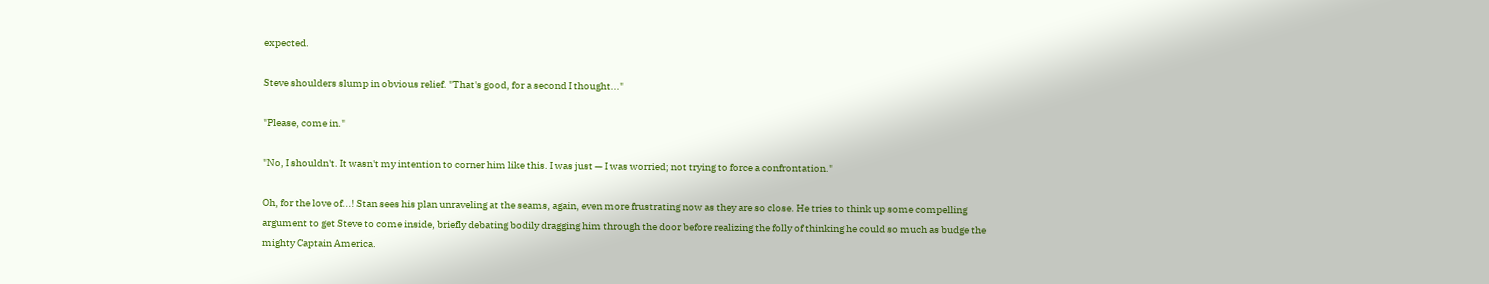expected.

Steve shoulders slump in obvious relief. "That's good, for a second I thought..."

"Please, come in."

"No, I shouldn't. It wasn't my intention to corner him like this. I was just — I was worried; not trying to force a confrontation."

Oh, for the love of...! Stan sees his plan unraveling at the seams, again, even more frustrating now as they are so close. He tries to think up some compelling argument to get Steve to come inside, briefly debating bodily dragging him through the door before realizing the folly of thinking he could so much as budge the mighty Captain America.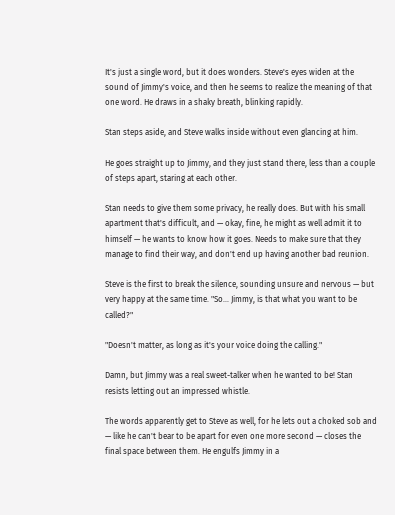It's just a single word, but it does wonders. Steve's eyes widen at the sound of Jimmy's voice, and then he seems to realize the meaning of that one word. He draws in a shaky breath, blinking rapidly.

Stan steps aside, and Steve walks inside without even glancing at him.

He goes straight up to Jimmy, and they just stand there, less than a couple of steps apart, staring at each other.

Stan needs to give them some privacy, he really does. But with his small apartment that's difficult, and — okay, fine, he might as well admit it to himself — he wants to know how it goes. Needs to make sure that they manage to find their way, and don't end up having another bad reunion.

Steve is the first to break the silence, sounding unsure and nervous — but very happy at the same time. "So... Jimmy, is that what you want to be called?"

"Doesn't matter, as long as it's your voice doing the calling."

Damn, but Jimmy was a real sweet-talker when he wanted to be! Stan resists letting out an impressed whistle.

The words apparently get to Steve as well, for he lets out a choked sob and — like he can't bear to be apart for even one more second — closes the final space between them. He engulfs Jimmy in a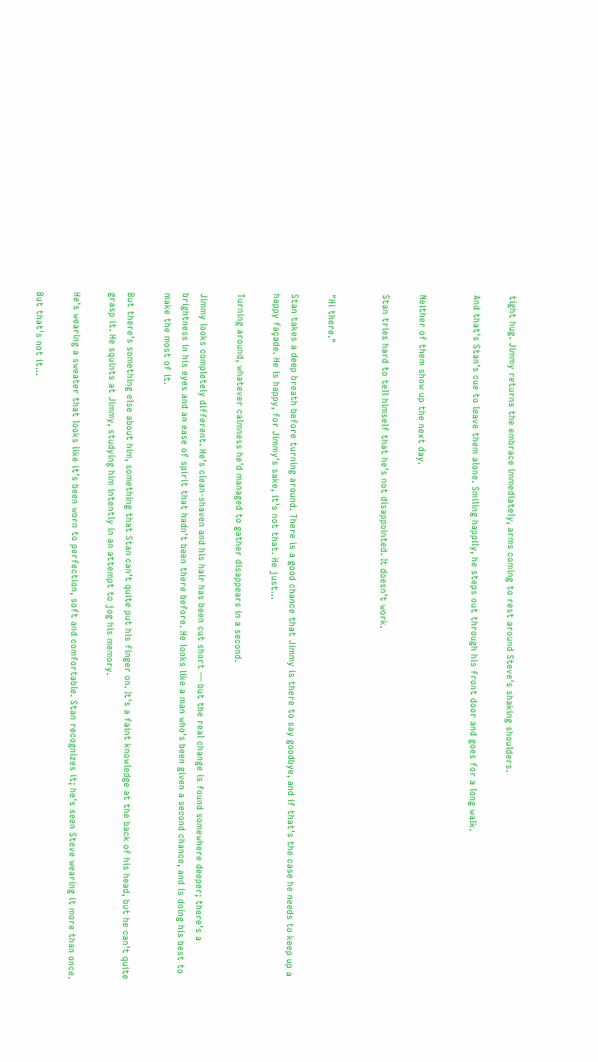tight hug. Jimmy returns the embrace immediately, arms coming to rest around Steve's shaking shoulders.

And that's Stan's cue to leave them alone. Smiling happily, he steps out through his front door and goes for a long walk.


Neither of them show up the next day.

Stan tries hard to tell himself that he's not disappointed. It doesn't work.


"Hi there."

Stan takes a deep breath before turning around. There is a good chance that Jimmy is there to say goodbye, and if that's the case he needs to keep up a happy façade. He is happy, for Jimmy's sake, it's not that. He just...

Turning around, whatever calmness he'd managed to gather disappears in a second.

Jimmy looks completely different. He's clean-shaven and his hair has been cut short — but the real change is found somewhere deeper; there's a brightness in his eyes and an ease of spirit that hadn't been there before. He looks like a man who's been given a second chance, and is doing his best to make the most of it.

But there's something else about him, something that Stan can't quite put his finger on. It's a faint knowledge at the back of his head, but he can't quite grasp it. He squints at Jimmy, studying him intently in an attempt to jog his memory.

He's wearing a sweater that looks like it's been worn to perfection, soft and comfortable. Stan recognizes it; he's seen Steve wearing it more than once.

But that's not it...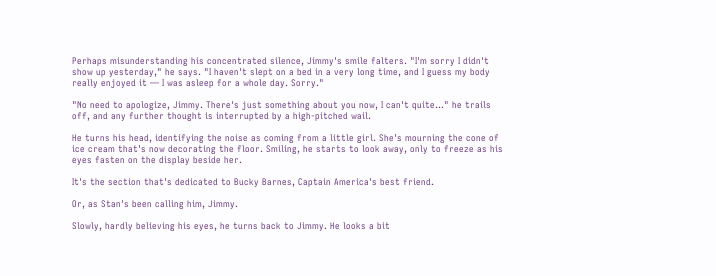Perhaps misunderstanding his concentrated silence, Jimmy's smile falters. "I'm sorry I didn't show up yesterday," he says. "I haven't slept on a bed in a very long time, and I guess my body really enjoyed it — I was asleep for a whole day. Sorry."

"No need to apologize, Jimmy. There's just something about you now, I can't quite..." he trails off, and any further thought is interrupted by a high-pitched wail.

He turns his head, identifying the noise as coming from a little girl. She's mourning the cone of ice cream that's now decorating the floor. Smiling, he starts to look away, only to freeze as his eyes fasten on the display beside her.

It's the section that's dedicated to Bucky Barnes, Captain America's best friend.

Or, as Stan's been calling him, Jimmy.

Slowly, hardly believing his eyes, he turns back to Jimmy. He looks a bit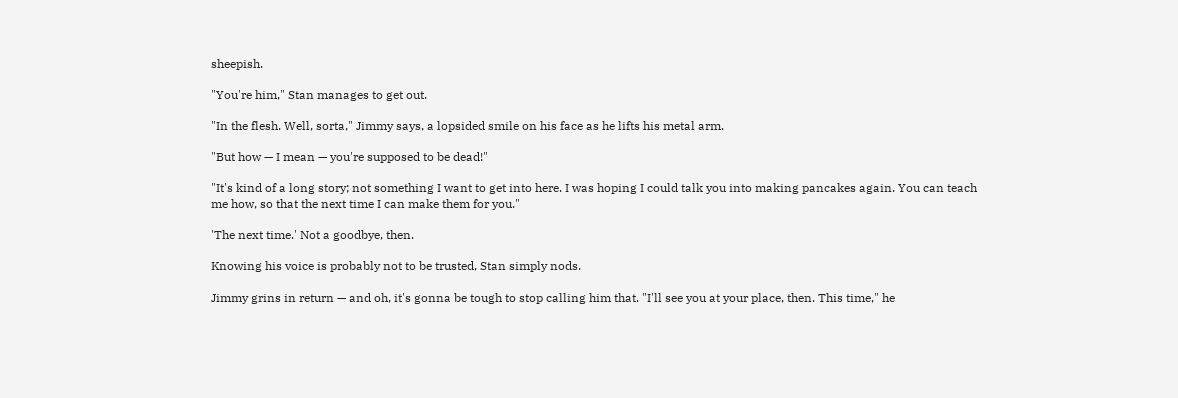sheepish.

"You're him," Stan manages to get out.

"In the flesh. Well, sorta," Jimmy says, a lopsided smile on his face as he lifts his metal arm.

"But how — I mean — you're supposed to be dead!"

"It's kind of a long story; not something I want to get into here. I was hoping I could talk you into making pancakes again. You can teach me how, so that the next time I can make them for you."

'The next time.' Not a goodbye, then.

Knowing his voice is probably not to be trusted, Stan simply nods.

Jimmy grins in return — and oh, it's gonna be tough to stop calling him that. "I'll see you at your place, then. This time," he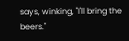says, winking, "I'll bring the beers."